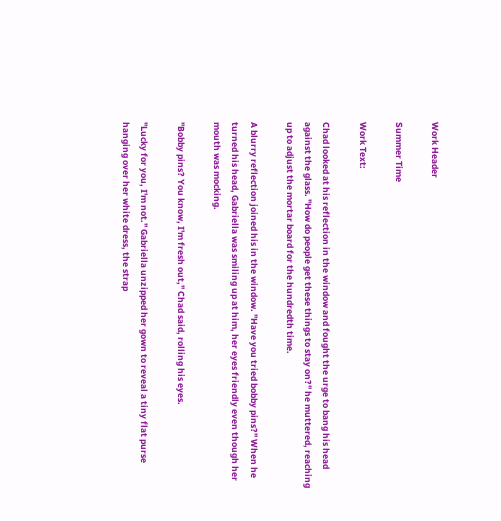Work Header

Summer Time

Work Text:

Chad looked at his reflection in the window and fought the urge to bang his head against the glass. "How do people get these things to stay on?" he muttered, reaching up to adjust the mortar board for the hundredth time.

A blurry reflection joined his in the window. "Have you tried bobby pins?" When he turned his head, Gabriella was smiling up at him, her eyes friendly even though her mouth was mocking.

"Bobby pins? You know, I'm fresh out," Chad said, rolling his eyes.

"Lucky for you, I'm not." Gabriella unzipped her gown to reveal a tiny flat purse hanging over her white dress, the strap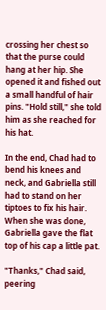crossing her chest so that the purse could hang at her hip. She opened it and fished out a small handful of hair pins. "Hold still," she told him as she reached for his hat.

In the end, Chad had to bend his knees and neck, and Gabriella still had to stand on her tiptoes to fix his hair. When she was done, Gabriella gave the flat top of his cap a little pat.

"Thanks," Chad said, peering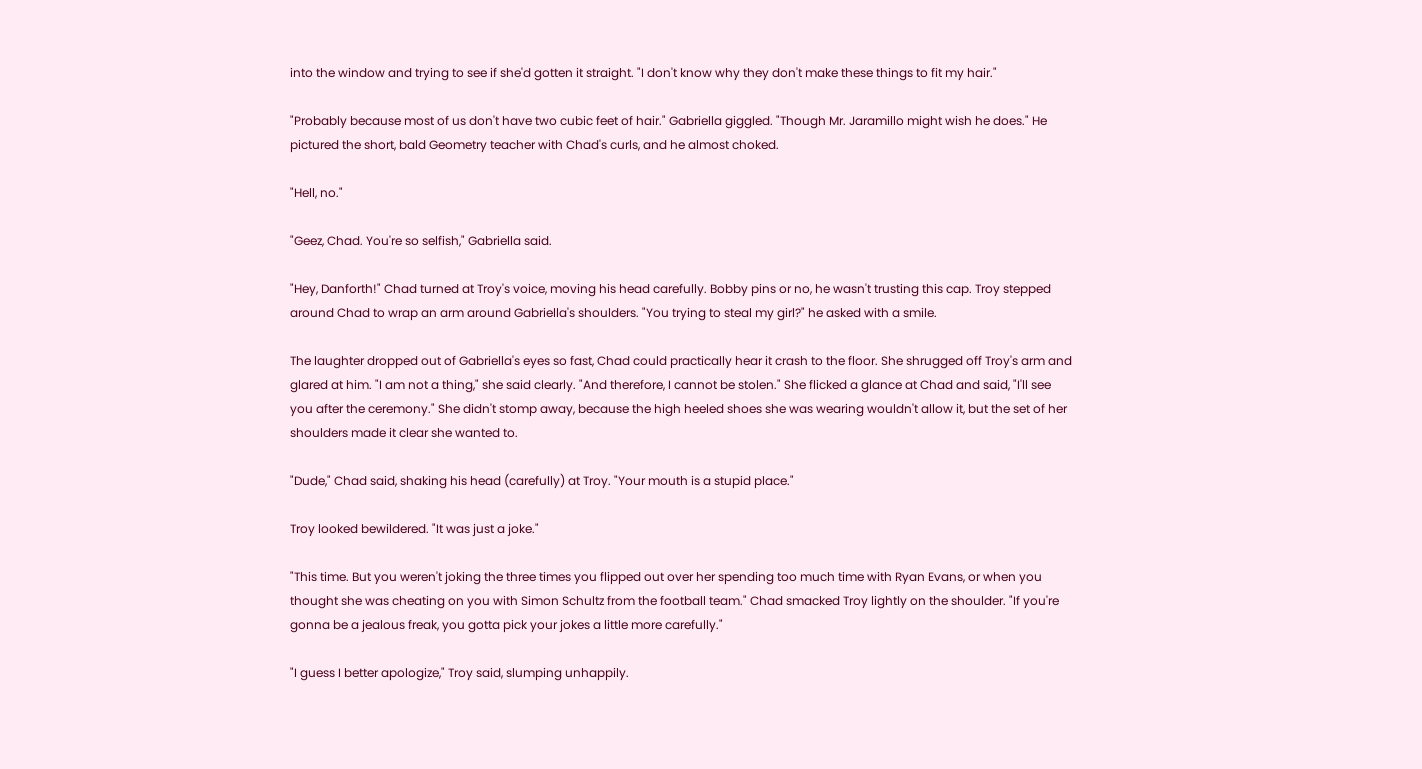into the window and trying to see if she'd gotten it straight. "I don't know why they don't make these things to fit my hair."

"Probably because most of us don't have two cubic feet of hair." Gabriella giggled. "Though Mr. Jaramillo might wish he does." He pictured the short, bald Geometry teacher with Chad's curls, and he almost choked.

"Hell, no."

"Geez, Chad. You're so selfish," Gabriella said.

"Hey, Danforth!" Chad turned at Troy's voice, moving his head carefully. Bobby pins or no, he wasn't trusting this cap. Troy stepped around Chad to wrap an arm around Gabriella's shoulders. "You trying to steal my girl?" he asked with a smile.

The laughter dropped out of Gabriella's eyes so fast, Chad could practically hear it crash to the floor. She shrugged off Troy's arm and glared at him. "I am not a thing," she said clearly. "And therefore, I cannot be stolen." She flicked a glance at Chad and said, "I'll see you after the ceremony." She didn't stomp away, because the high heeled shoes she was wearing wouldn't allow it, but the set of her shoulders made it clear she wanted to.

"Dude," Chad said, shaking his head (carefully) at Troy. "Your mouth is a stupid place."

Troy looked bewildered. "It was just a joke."

"This time. But you weren't joking the three times you flipped out over her spending too much time with Ryan Evans, or when you thought she was cheating on you with Simon Schultz from the football team." Chad smacked Troy lightly on the shoulder. "If you're gonna be a jealous freak, you gotta pick your jokes a little more carefully."

"I guess I better apologize," Troy said, slumping unhappily.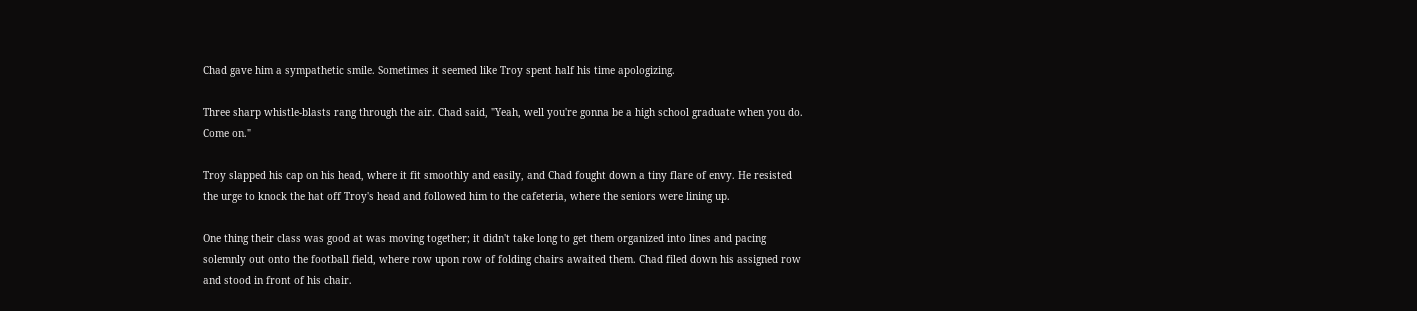Chad gave him a sympathetic smile. Sometimes it seemed like Troy spent half his time apologizing.

Three sharp whistle-blasts rang through the air. Chad said, "Yeah, well you're gonna be a high school graduate when you do. Come on."

Troy slapped his cap on his head, where it fit smoothly and easily, and Chad fought down a tiny flare of envy. He resisted the urge to knock the hat off Troy's head and followed him to the cafeteria, where the seniors were lining up.

One thing their class was good at was moving together; it didn't take long to get them organized into lines and pacing solemnly out onto the football field, where row upon row of folding chairs awaited them. Chad filed down his assigned row and stood in front of his chair.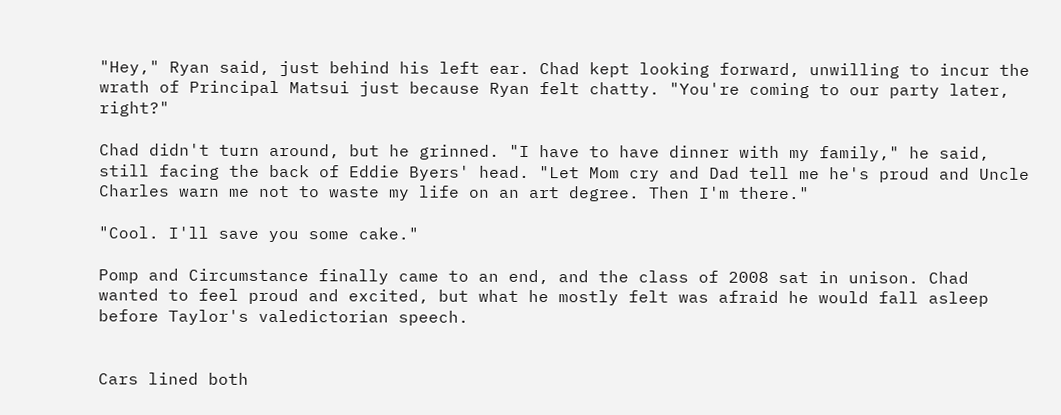"Hey," Ryan said, just behind his left ear. Chad kept looking forward, unwilling to incur the wrath of Principal Matsui just because Ryan felt chatty. "You're coming to our party later, right?"

Chad didn't turn around, but he grinned. "I have to have dinner with my family," he said, still facing the back of Eddie Byers' head. "Let Mom cry and Dad tell me he's proud and Uncle Charles warn me not to waste my life on an art degree. Then I'm there."

"Cool. I'll save you some cake."

Pomp and Circumstance finally came to an end, and the class of 2008 sat in unison. Chad wanted to feel proud and excited, but what he mostly felt was afraid he would fall asleep before Taylor's valedictorian speech.


Cars lined both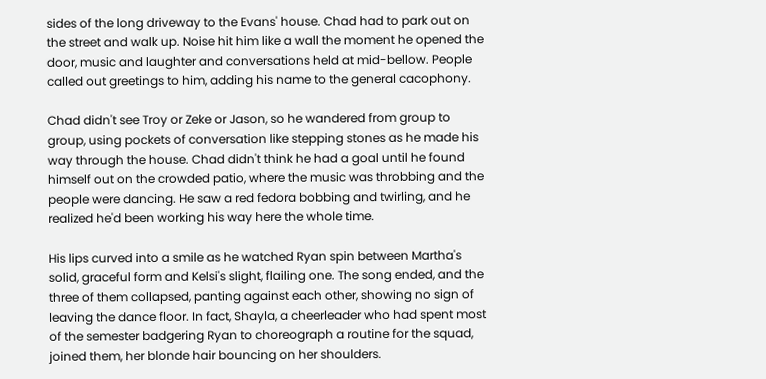sides of the long driveway to the Evans' house. Chad had to park out on the street and walk up. Noise hit him like a wall the moment he opened the door, music and laughter and conversations held at mid-bellow. People called out greetings to him, adding his name to the general cacophony.

Chad didn't see Troy or Zeke or Jason, so he wandered from group to group, using pockets of conversation like stepping stones as he made his way through the house. Chad didn't think he had a goal until he found himself out on the crowded patio, where the music was throbbing and the people were dancing. He saw a red fedora bobbing and twirling, and he realized he'd been working his way here the whole time.

His lips curved into a smile as he watched Ryan spin between Martha's solid, graceful form and Kelsi's slight, flailing one. The song ended, and the three of them collapsed, panting against each other, showing no sign of leaving the dance floor. In fact, Shayla, a cheerleader who had spent most of the semester badgering Ryan to choreograph a routine for the squad, joined them, her blonde hair bouncing on her shoulders.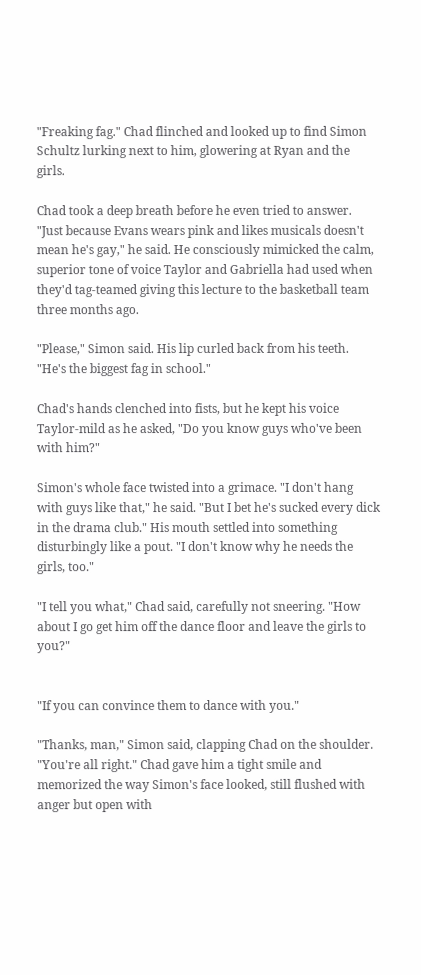"Freaking fag." Chad flinched and looked up to find Simon Schultz lurking next to him, glowering at Ryan and the girls.

Chad took a deep breath before he even tried to answer. "Just because Evans wears pink and likes musicals doesn't mean he's gay," he said. He consciously mimicked the calm, superior tone of voice Taylor and Gabriella had used when they'd tag-teamed giving this lecture to the basketball team three months ago.

"Please," Simon said. His lip curled back from his teeth. "He's the biggest fag in school."

Chad's hands clenched into fists, but he kept his voice Taylor-mild as he asked, "Do you know guys who've been with him?"

Simon's whole face twisted into a grimace. "I don't hang with guys like that," he said. "But I bet he's sucked every dick in the drama club." His mouth settled into something disturbingly like a pout. "I don't know why he needs the girls, too."

"I tell you what," Chad said, carefully not sneering. "How about I go get him off the dance floor and leave the girls to you?"


"If you can convince them to dance with you."

"Thanks, man," Simon said, clapping Chad on the shoulder. "You're all right." Chad gave him a tight smile and memorized the way Simon's face looked, still flushed with anger but open with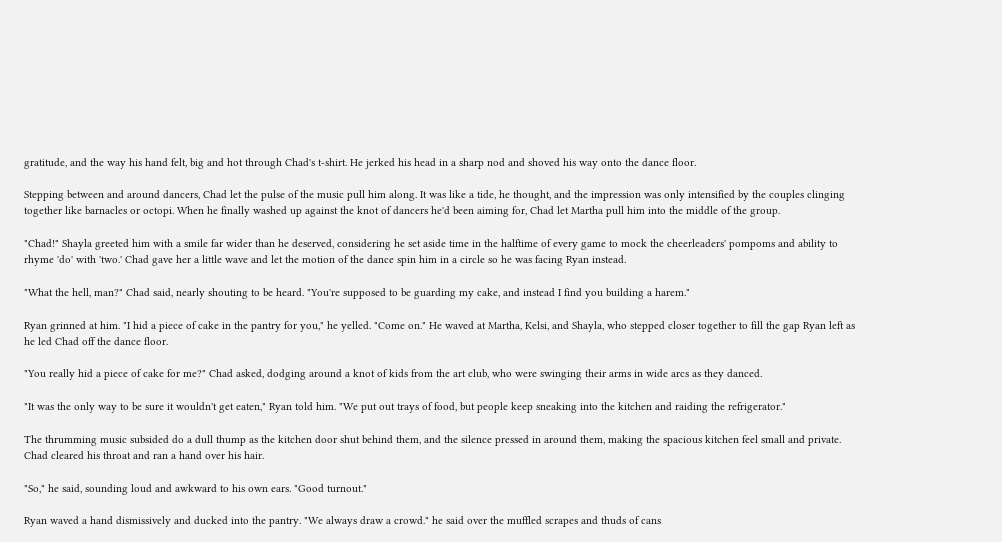gratitude, and the way his hand felt, big and hot through Chad's t-shirt. He jerked his head in a sharp nod and shoved his way onto the dance floor.

Stepping between and around dancers, Chad let the pulse of the music pull him along. It was like a tide, he thought, and the impression was only intensified by the couples clinging together like barnacles or octopi. When he finally washed up against the knot of dancers he'd been aiming for, Chad let Martha pull him into the middle of the group.

"Chad!" Shayla greeted him with a smile far wider than he deserved, considering he set aside time in the halftime of every game to mock the cheerleaders' pompoms and ability to rhyme 'do' with 'two.' Chad gave her a little wave and let the motion of the dance spin him in a circle so he was facing Ryan instead.

"What the hell, man?" Chad said, nearly shouting to be heard. "You're supposed to be guarding my cake, and instead I find you building a harem."

Ryan grinned at him. "I hid a piece of cake in the pantry for you," he yelled. "Come on." He waved at Martha, Kelsi, and Shayla, who stepped closer together to fill the gap Ryan left as he led Chad off the dance floor.

"You really hid a piece of cake for me?" Chad asked, dodging around a knot of kids from the art club, who were swinging their arms in wide arcs as they danced.

"It was the only way to be sure it wouldn't get eaten," Ryan told him. "We put out trays of food, but people keep sneaking into the kitchen and raiding the refrigerator."

The thrumming music subsided do a dull thump as the kitchen door shut behind them, and the silence pressed in around them, making the spacious kitchen feel small and private. Chad cleared his throat and ran a hand over his hair.

"So," he said, sounding loud and awkward to his own ears. "Good turnout."

Ryan waved a hand dismissively and ducked into the pantry. "We always draw a crowd." he said over the muffled scrapes and thuds of cans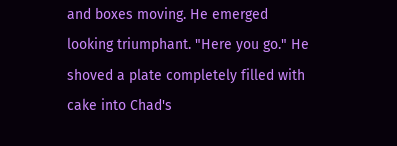and boxes moving. He emerged looking triumphant. "Here you go." He shoved a plate completely filled with cake into Chad's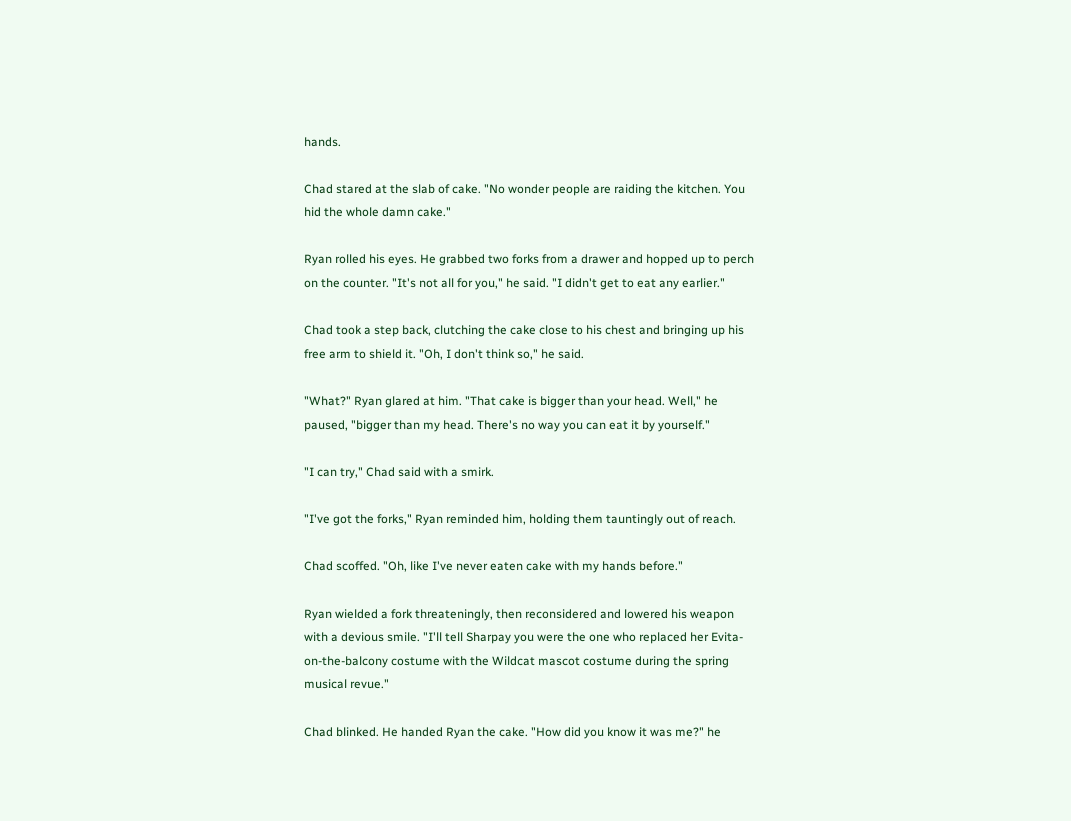hands.

Chad stared at the slab of cake. "No wonder people are raiding the kitchen. You hid the whole damn cake."

Ryan rolled his eyes. He grabbed two forks from a drawer and hopped up to perch on the counter. "It's not all for you," he said. "I didn't get to eat any earlier."

Chad took a step back, clutching the cake close to his chest and bringing up his free arm to shield it. "Oh, I don't think so," he said.

"What?" Ryan glared at him. "That cake is bigger than your head. Well," he paused, "bigger than my head. There's no way you can eat it by yourself."

"I can try," Chad said with a smirk.

"I've got the forks," Ryan reminded him, holding them tauntingly out of reach.

Chad scoffed. "Oh, like I've never eaten cake with my hands before."

Ryan wielded a fork threateningly, then reconsidered and lowered his weapon with a devious smile. "I'll tell Sharpay you were the one who replaced her Evita-on-the-balcony costume with the Wildcat mascot costume during the spring musical revue."

Chad blinked. He handed Ryan the cake. "How did you know it was me?" he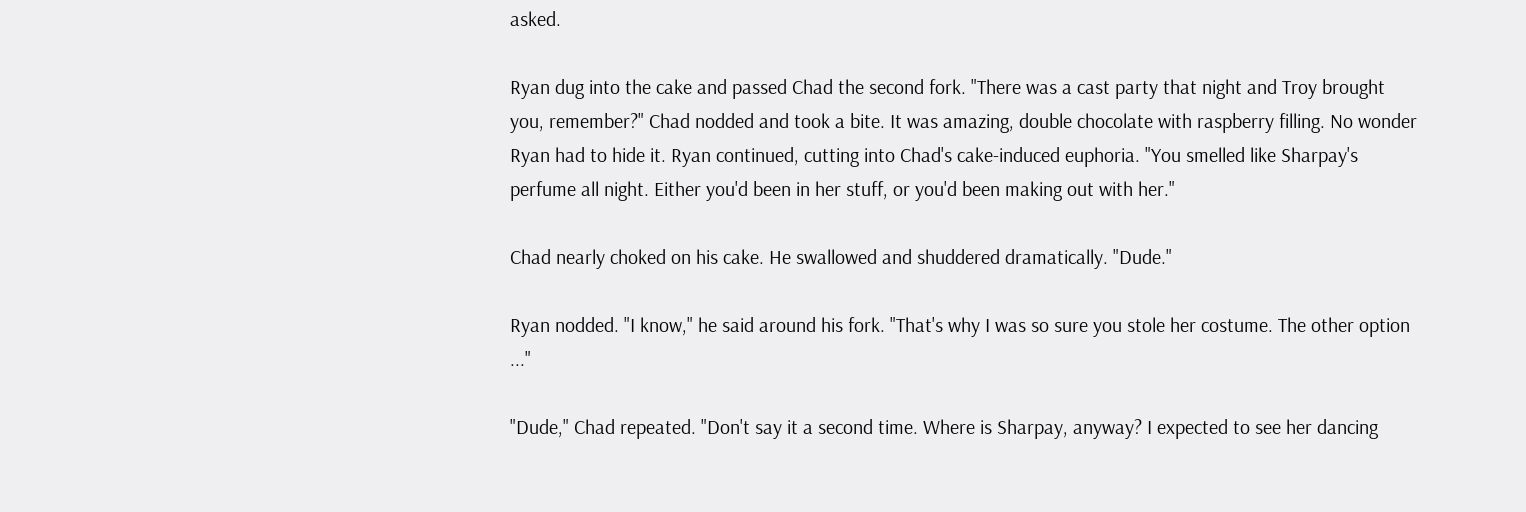asked.

Ryan dug into the cake and passed Chad the second fork. "There was a cast party that night and Troy brought you, remember?" Chad nodded and took a bite. It was amazing, double chocolate with raspberry filling. No wonder Ryan had to hide it. Ryan continued, cutting into Chad's cake-induced euphoria. "You smelled like Sharpay's perfume all night. Either you'd been in her stuff, or you'd been making out with her."

Chad nearly choked on his cake. He swallowed and shuddered dramatically. "Dude."

Ryan nodded. "I know," he said around his fork. "That's why I was so sure you stole her costume. The other option ..."

"Dude," Chad repeated. "Don't say it a second time. Where is Sharpay, anyway? I expected to see her dancing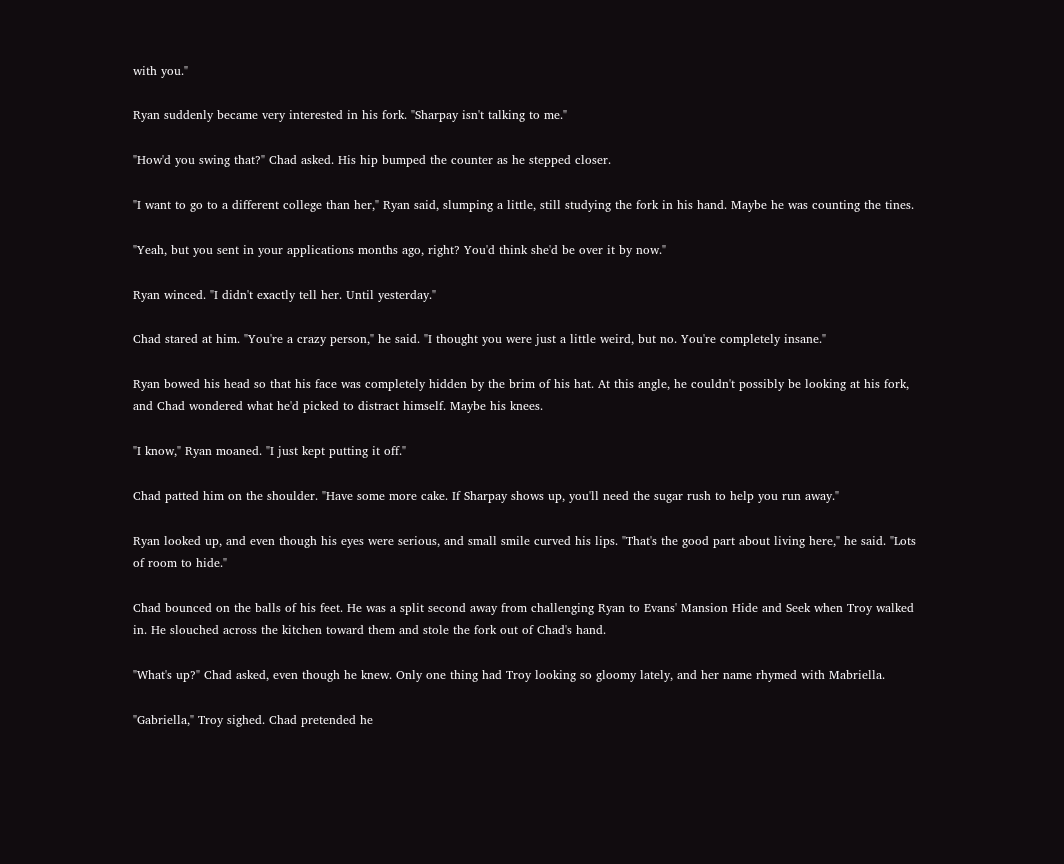with you."

Ryan suddenly became very interested in his fork. "Sharpay isn't talking to me."

"How'd you swing that?" Chad asked. His hip bumped the counter as he stepped closer.

"I want to go to a different college than her," Ryan said, slumping a little, still studying the fork in his hand. Maybe he was counting the tines.

"Yeah, but you sent in your applications months ago, right? You'd think she'd be over it by now."

Ryan winced. "I didn't exactly tell her. Until yesterday."

Chad stared at him. "You're a crazy person," he said. "I thought you were just a little weird, but no. You're completely insane."

Ryan bowed his head so that his face was completely hidden by the brim of his hat. At this angle, he couldn't possibly be looking at his fork, and Chad wondered what he'd picked to distract himself. Maybe his knees.

"I know," Ryan moaned. "I just kept putting it off."

Chad patted him on the shoulder. "Have some more cake. If Sharpay shows up, you'll need the sugar rush to help you run away."

Ryan looked up, and even though his eyes were serious, and small smile curved his lips. "That's the good part about living here," he said. "Lots of room to hide."

Chad bounced on the balls of his feet. He was a split second away from challenging Ryan to Evans' Mansion Hide and Seek when Troy walked in. He slouched across the kitchen toward them and stole the fork out of Chad's hand.

"What's up?" Chad asked, even though he knew. Only one thing had Troy looking so gloomy lately, and her name rhymed with Mabriella.

"Gabriella," Troy sighed. Chad pretended he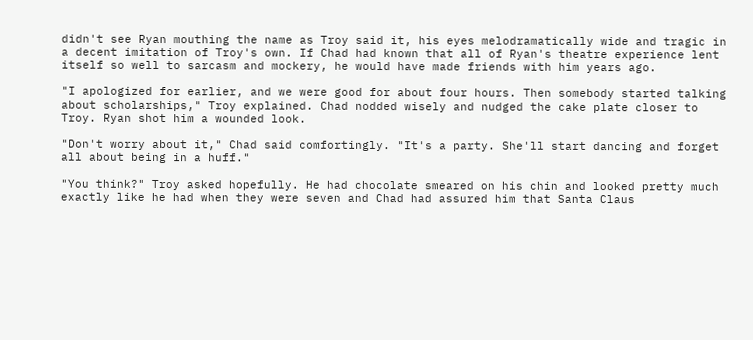didn't see Ryan mouthing the name as Troy said it, his eyes melodramatically wide and tragic in a decent imitation of Troy's own. If Chad had known that all of Ryan's theatre experience lent itself so well to sarcasm and mockery, he would have made friends with him years ago.

"I apologized for earlier, and we were good for about four hours. Then somebody started talking about scholarships," Troy explained. Chad nodded wisely and nudged the cake plate closer to Troy. Ryan shot him a wounded look.

"Don't worry about it," Chad said comfortingly. "It's a party. She'll start dancing and forget all about being in a huff."

"You think?" Troy asked hopefully. He had chocolate smeared on his chin and looked pretty much exactly like he had when they were seven and Chad had assured him that Santa Claus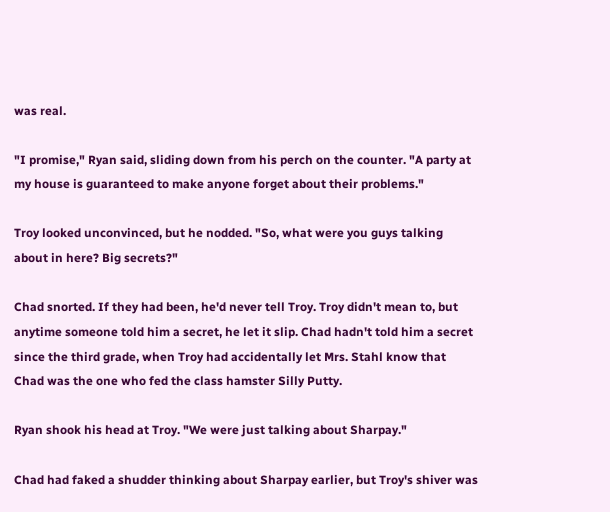was real.

"I promise," Ryan said, sliding down from his perch on the counter. "A party at my house is guaranteed to make anyone forget about their problems."

Troy looked unconvinced, but he nodded. "So, what were you guys talking about in here? Big secrets?"

Chad snorted. If they had been, he'd never tell Troy. Troy didn't mean to, but anytime someone told him a secret, he let it slip. Chad hadn't told him a secret since the third grade, when Troy had accidentally let Mrs. Stahl know that Chad was the one who fed the class hamster Silly Putty.

Ryan shook his head at Troy. "We were just talking about Sharpay."

Chad had faked a shudder thinking about Sharpay earlier, but Troy's shiver was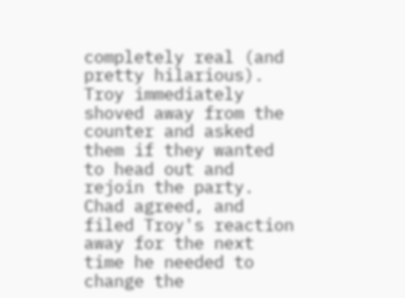completely real (and pretty hilarious). Troy immediately shoved away from the counter and asked them if they wanted to head out and rejoin the party. Chad agreed, and filed Troy's reaction away for the next time he needed to change the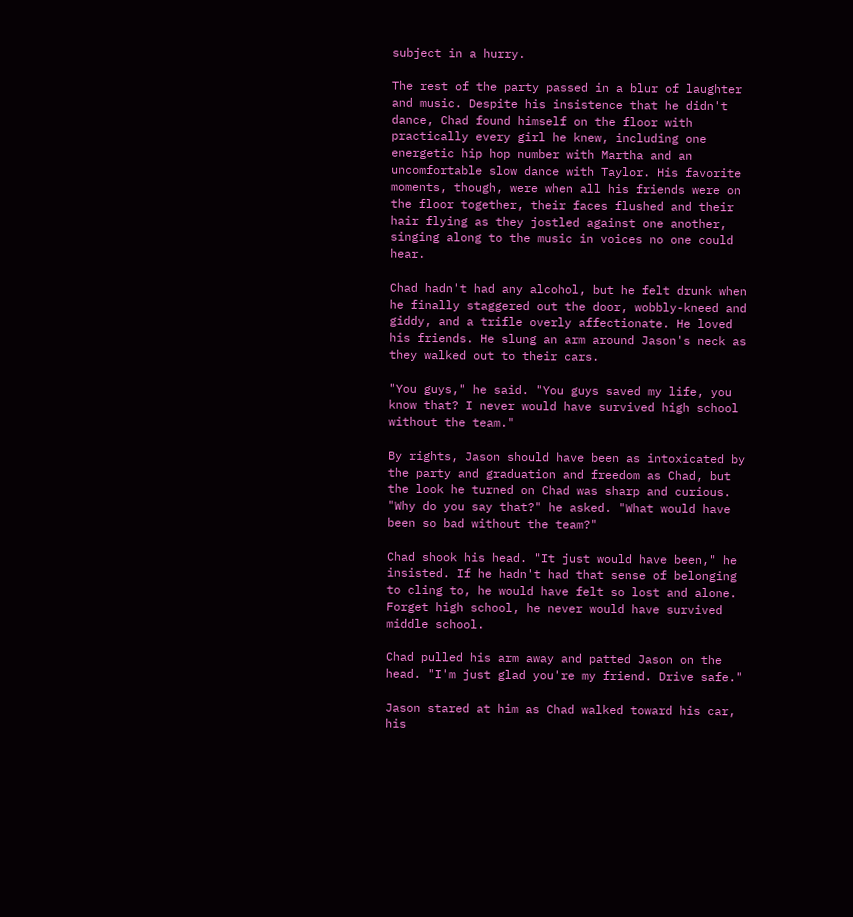subject in a hurry.

The rest of the party passed in a blur of laughter and music. Despite his insistence that he didn't dance, Chad found himself on the floor with practically every girl he knew, including one energetic hip hop number with Martha and an uncomfortable slow dance with Taylor. His favorite moments, though, were when all his friends were on the floor together, their faces flushed and their hair flying as they jostled against one another, singing along to the music in voices no one could hear.

Chad hadn't had any alcohol, but he felt drunk when he finally staggered out the door, wobbly-kneed and giddy, and a trifle overly affectionate. He loved his friends. He slung an arm around Jason's neck as they walked out to their cars.

"You guys," he said. "You guys saved my life, you know that? I never would have survived high school without the team."

By rights, Jason should have been as intoxicated by the party and graduation and freedom as Chad, but the look he turned on Chad was sharp and curious. "Why do you say that?" he asked. "What would have been so bad without the team?"

Chad shook his head. "It just would have been," he insisted. If he hadn't had that sense of belonging to cling to, he would have felt so lost and alone. Forget high school, he never would have survived middle school.

Chad pulled his arm away and patted Jason on the head. "I'm just glad you're my friend. Drive safe."

Jason stared at him as Chad walked toward his car, his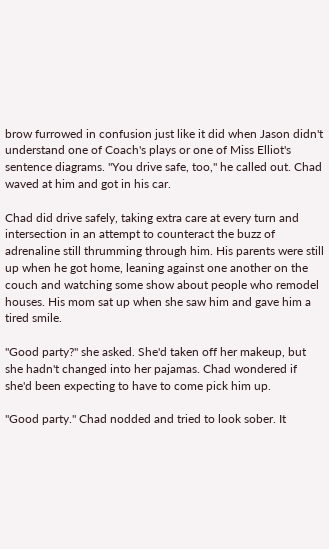brow furrowed in confusion just like it did when Jason didn't understand one of Coach's plays or one of Miss Elliot's sentence diagrams. "You drive safe, too," he called out. Chad waved at him and got in his car.

Chad did drive safely, taking extra care at every turn and intersection in an attempt to counteract the buzz of adrenaline still thrumming through him. His parents were still up when he got home, leaning against one another on the couch and watching some show about people who remodel houses. His mom sat up when she saw him and gave him a tired smile.

"Good party?" she asked. She'd taken off her makeup, but she hadn't changed into her pajamas. Chad wondered if she'd been expecting to have to come pick him up.

"Good party." Chad nodded and tried to look sober. It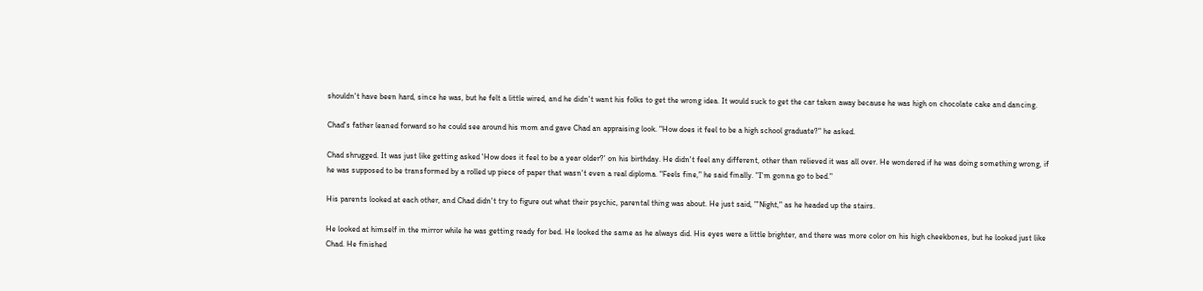shouldn't have been hard, since he was, but he felt a little wired, and he didn't want his folks to get the wrong idea. It would suck to get the car taken away because he was high on chocolate cake and dancing.

Chad's father leaned forward so he could see around his mom and gave Chad an appraising look. "How does it feel to be a high school graduate?" he asked.

Chad shrugged. It was just like getting asked 'How does it feel to be a year older?' on his birthday. He didn't feel any different, other than relieved it was all over. He wondered if he was doing something wrong, if he was supposed to be transformed by a rolled up piece of paper that wasn't even a real diploma. "Feels fine," he said finally. "I'm gonna go to bed."

His parents looked at each other, and Chad didn't try to figure out what their psychic, parental thing was about. He just said, "'Night," as he headed up the stairs.

He looked at himself in the mirror while he was getting ready for bed. He looked the same as he always did. His eyes were a little brighter, and there was more color on his high cheekbones, but he looked just like Chad. He finished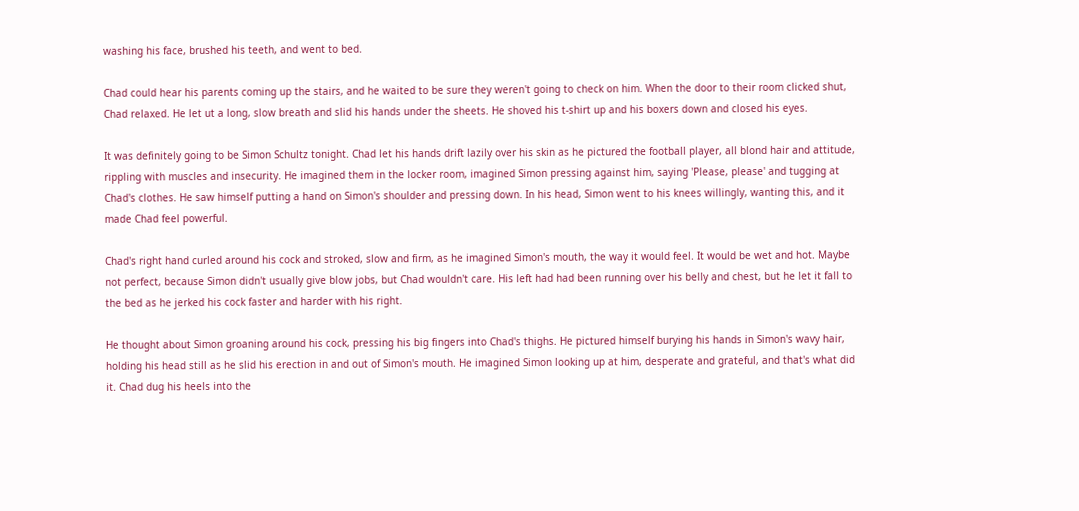washing his face, brushed his teeth, and went to bed.

Chad could hear his parents coming up the stairs, and he waited to be sure they weren't going to check on him. When the door to their room clicked shut, Chad relaxed. He let ut a long, slow breath and slid his hands under the sheets. He shoved his t-shirt up and his boxers down and closed his eyes.

It was definitely going to be Simon Schultz tonight. Chad let his hands drift lazily over his skin as he pictured the football player, all blond hair and attitude, rippling with muscles and insecurity. He imagined them in the locker room, imagined Simon pressing against him, saying 'Please, please' and tugging at Chad's clothes. He saw himself putting a hand on Simon's shoulder and pressing down. In his head, Simon went to his knees willingly, wanting this, and it made Chad feel powerful.

Chad's right hand curled around his cock and stroked, slow and firm, as he imagined Simon's mouth, the way it would feel. It would be wet and hot. Maybe not perfect, because Simon didn't usually give blow jobs, but Chad wouldn't care. His left had had been running over his belly and chest, but he let it fall to the bed as he jerked his cock faster and harder with his right.

He thought about Simon groaning around his cock, pressing his big fingers into Chad's thighs. He pictured himself burying his hands in Simon's wavy hair, holding his head still as he slid his erection in and out of Simon's mouth. He imagined Simon looking up at him, desperate and grateful, and that's what did it. Chad dug his heels into the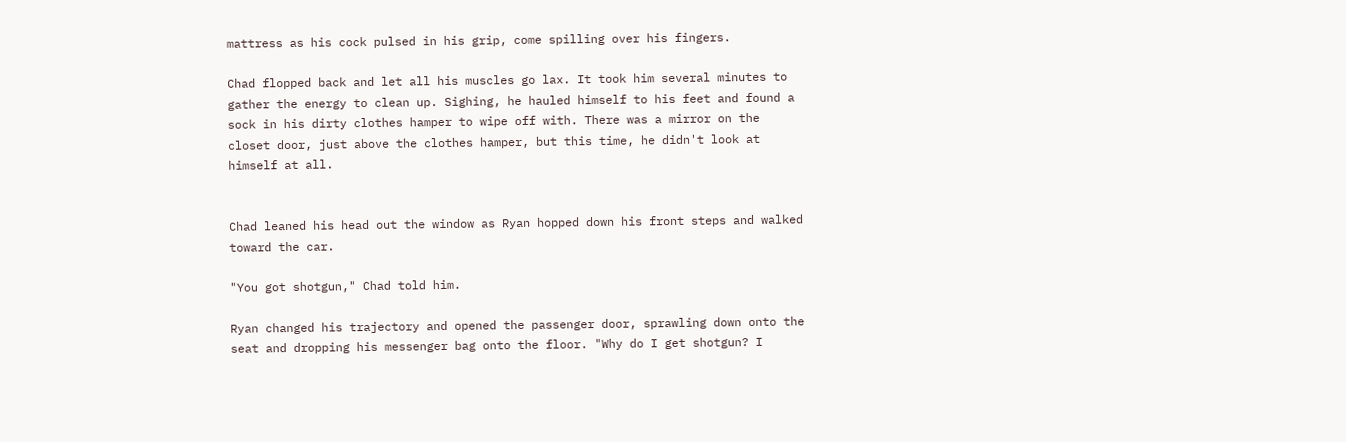mattress as his cock pulsed in his grip, come spilling over his fingers.

Chad flopped back and let all his muscles go lax. It took him several minutes to gather the energy to clean up. Sighing, he hauled himself to his feet and found a sock in his dirty clothes hamper to wipe off with. There was a mirror on the closet door, just above the clothes hamper, but this time, he didn't look at himself at all.


Chad leaned his head out the window as Ryan hopped down his front steps and walked toward the car.

"You got shotgun," Chad told him.

Ryan changed his trajectory and opened the passenger door, sprawling down onto the seat and dropping his messenger bag onto the floor. "Why do I get shotgun? I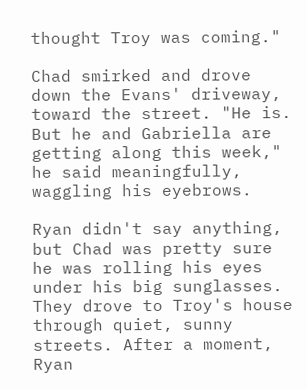thought Troy was coming."

Chad smirked and drove down the Evans' driveway, toward the street. "He is. But he and Gabriella are getting along this week," he said meaningfully, waggling his eyebrows.

Ryan didn't say anything, but Chad was pretty sure he was rolling his eyes under his big sunglasses. They drove to Troy's house through quiet, sunny streets. After a moment, Ryan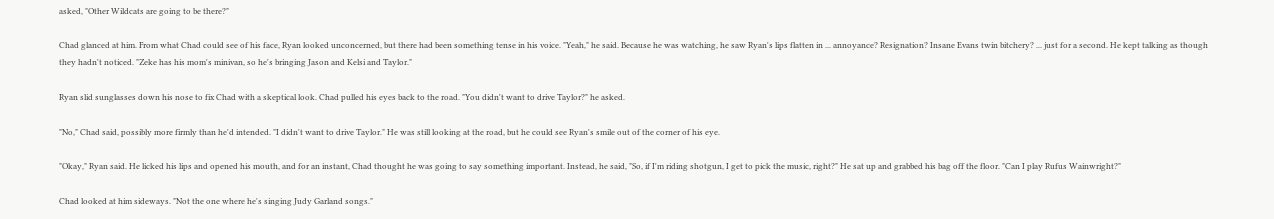asked, "Other Wildcats are going to be there?"

Chad glanced at him. From what Chad could see of his face, Ryan looked unconcerned, but there had been something tense in his voice. "Yeah," he said. Because he was watching, he saw Ryan's lips flatten in ... annoyance? Resignation? Insane Evans twin bitchery? ... just for a second. He kept talking as though they hadn't noticed. "Zeke has his mom's minivan, so he's bringing Jason and Kelsi and Taylor."

Ryan slid sunglasses down his nose to fix Chad with a skeptical look. Chad pulled his eyes back to the road. "You didn't want to drive Taylor?" he asked.

"No," Chad said, possibly more firmly than he'd intended. "I didn't want to drive Taylor." He was still looking at the road, but he could see Ryan's smile out of the corner of his eye.

"Okay," Ryan said. He licked his lips and opened his mouth, and for an instant, Chad thought he was going to say something important. Instead, he said, "So, if I'm riding shotgun, I get to pick the music, right?" He sat up and grabbed his bag off the floor. "Can I play Rufus Wainwright?"

Chad looked at him sideways. "Not the one where he's singing Judy Garland songs."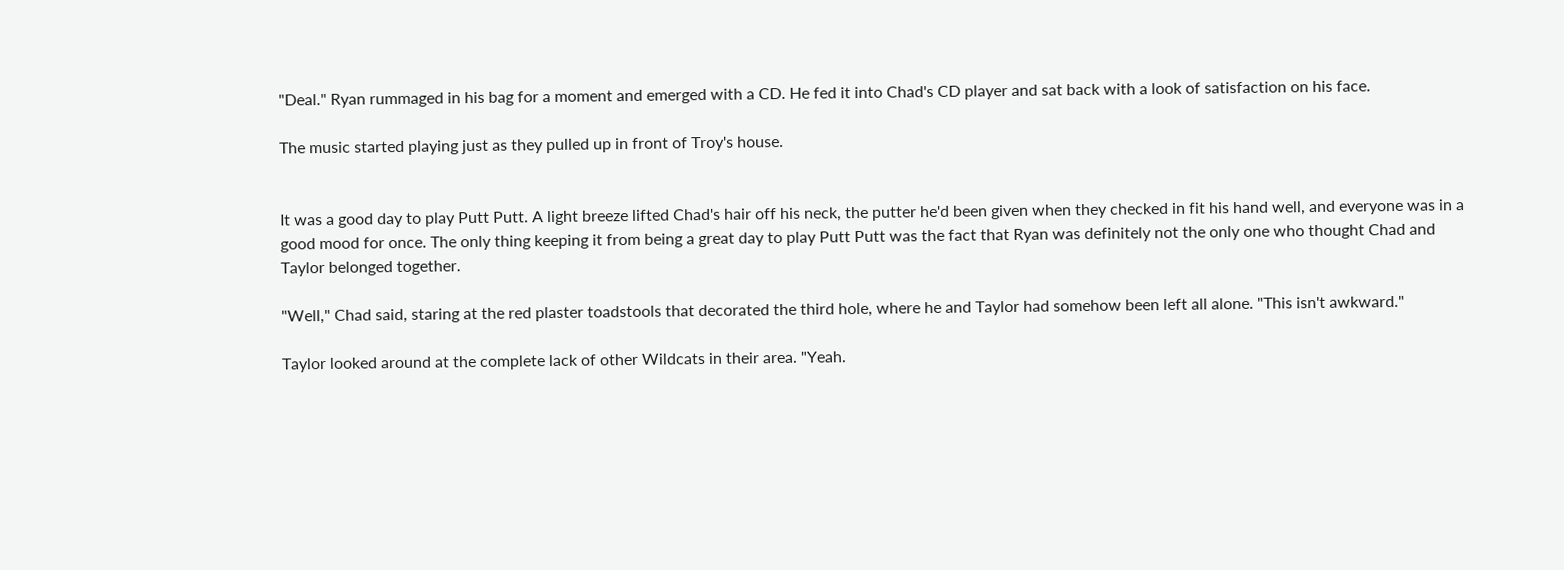"Deal." Ryan rummaged in his bag for a moment and emerged with a CD. He fed it into Chad's CD player and sat back with a look of satisfaction on his face.

The music started playing just as they pulled up in front of Troy's house.


It was a good day to play Putt Putt. A light breeze lifted Chad's hair off his neck, the putter he'd been given when they checked in fit his hand well, and everyone was in a good mood for once. The only thing keeping it from being a great day to play Putt Putt was the fact that Ryan was definitely not the only one who thought Chad and Taylor belonged together.

"Well," Chad said, staring at the red plaster toadstools that decorated the third hole, where he and Taylor had somehow been left all alone. "This isn't awkward."

Taylor looked around at the complete lack of other Wildcats in their area. "Yeah.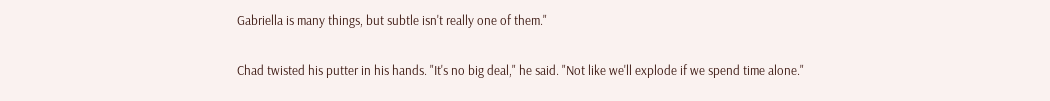Gabriella is many things, but subtle isn't really one of them."

Chad twisted his putter in his hands. "It's no big deal," he said. "Not like we'll explode if we spend time alone."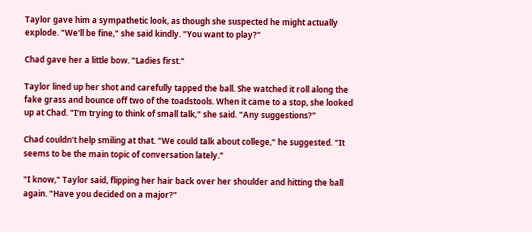Taylor gave him a sympathetic look, as though she suspected he might actually explode. "We'll be fine," she said kindly. "You want to play?"

Chad gave her a little bow. "Ladies first."

Taylor lined up her shot and carefully tapped the ball. She watched it roll along the fake grass and bounce off two of the toadstools. When it came to a stop, she looked up at Chad. "I'm trying to think of small talk," she said. "Any suggestions?"

Chad couldn't help smiling at that. "We could talk about college," he suggested. "It seems to be the main topic of conversation lately."

"I know," Taylor said, flipping her hair back over her shoulder and hitting the ball again. "Have you decided on a major?"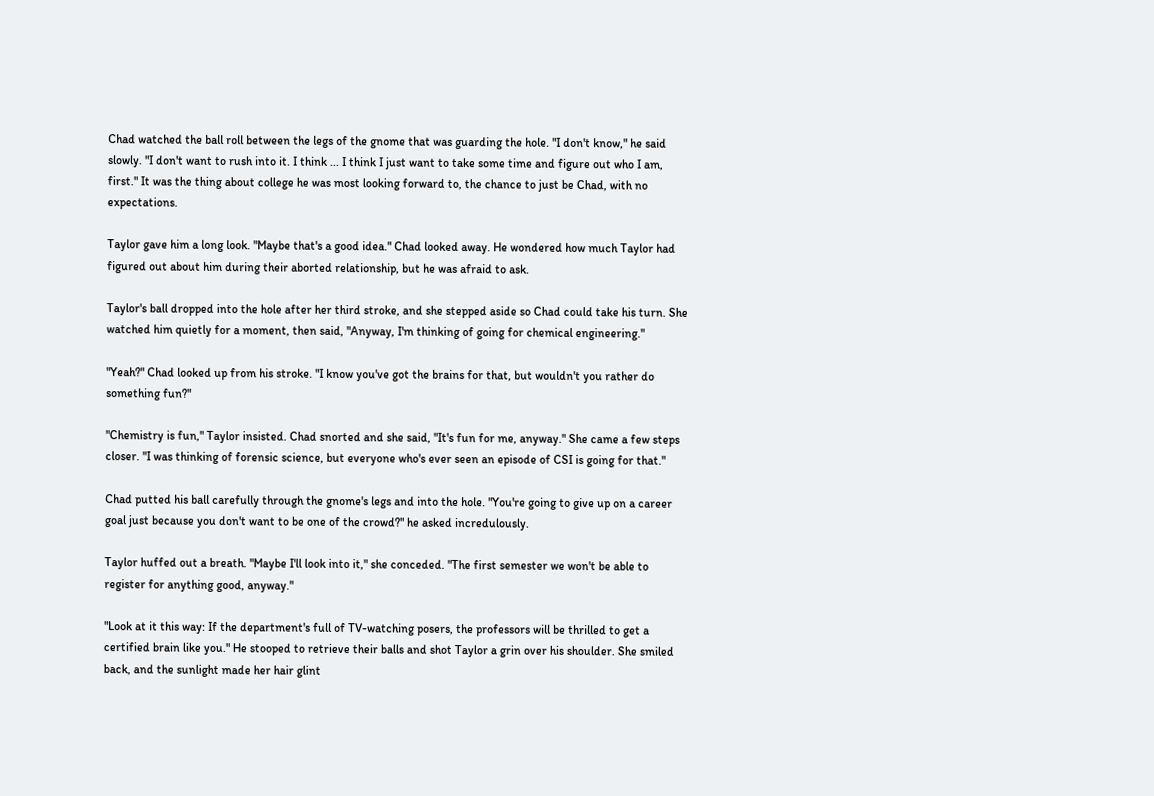Chad watched the ball roll between the legs of the gnome that was guarding the hole. "I don't know," he said slowly. "I don't want to rush into it. I think ... I think I just want to take some time and figure out who I am, first." It was the thing about college he was most looking forward to, the chance to just be Chad, with no expectations.

Taylor gave him a long look. "Maybe that's a good idea." Chad looked away. He wondered how much Taylor had figured out about him during their aborted relationship, but he was afraid to ask.

Taylor's ball dropped into the hole after her third stroke, and she stepped aside so Chad could take his turn. She watched him quietly for a moment, then said, "Anyway, I'm thinking of going for chemical engineering."

"Yeah?" Chad looked up from his stroke. "I know you've got the brains for that, but wouldn't you rather do something fun?"

"Chemistry is fun," Taylor insisted. Chad snorted and she said, "It's fun for me, anyway." She came a few steps closer. "I was thinking of forensic science, but everyone who's ever seen an episode of CSI is going for that."

Chad putted his ball carefully through the gnome's legs and into the hole. "You're going to give up on a career goal just because you don't want to be one of the crowd?" he asked incredulously.

Taylor huffed out a breath. "Maybe I'll look into it," she conceded. "The first semester we won't be able to register for anything good, anyway."

"Look at it this way: If the department's full of TV-watching posers, the professors will be thrilled to get a certified brain like you." He stooped to retrieve their balls and shot Taylor a grin over his shoulder. She smiled back, and the sunlight made her hair glint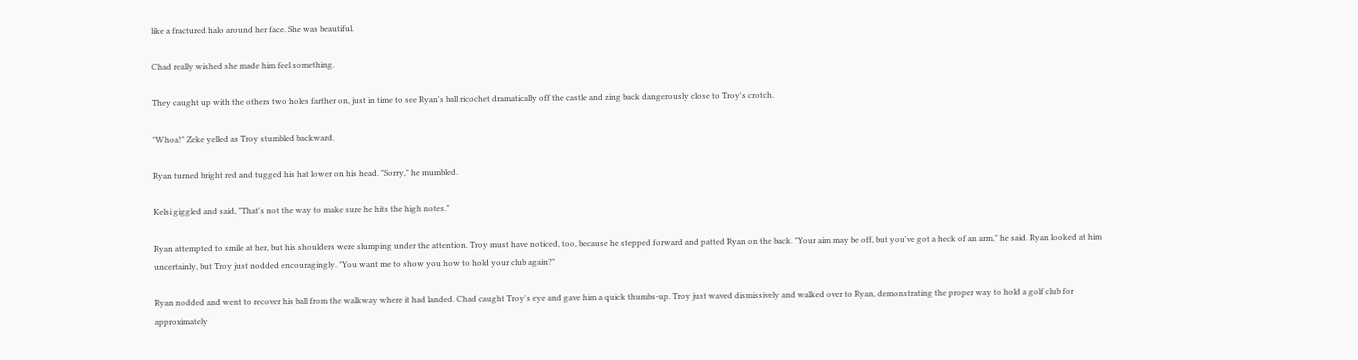like a fractured halo around her face. She was beautiful.

Chad really wished she made him feel something.

They caught up with the others two holes farther on, just in time to see Ryan's ball ricochet dramatically off the castle and zing back dangerously close to Troy's crotch.

"Whoa!" Zeke yelled as Troy stumbled backward.

Ryan turned bright red and tugged his hat lower on his head. "Sorry," he mumbled.

Kelsi giggled and said, "That's not the way to make sure he hits the high notes."

Ryan attempted to smile at her, but his shoulders were slumping under the attention. Troy must have noticed, too, because he stepped forward and patted Ryan on the back. "Your aim may be off, but you've got a heck of an arm," he said. Ryan looked at him uncertainly, but Troy just nodded encouragingly. "You want me to show you how to hold your club again?"

Ryan nodded and went to recover his ball from the walkway where it had landed. Chad caught Troy's eye and gave him a quick thumbs-up. Troy just waved dismissively and walked over to Ryan, demonstrating the proper way to hold a golf club for approximately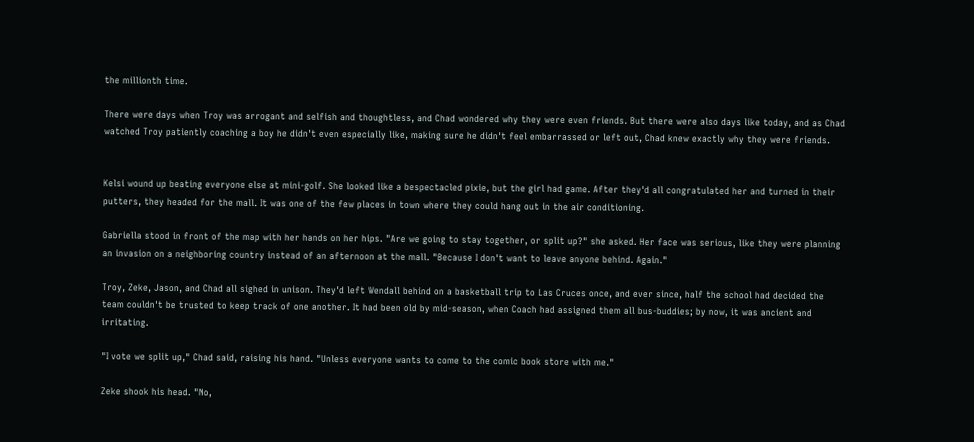the millionth time.

There were days when Troy was arrogant and selfish and thoughtless, and Chad wondered why they were even friends. But there were also days like today, and as Chad watched Troy patiently coaching a boy he didn't even especially like, making sure he didn't feel embarrassed or left out, Chad knew exactly why they were friends.


Kelsi wound up beating everyone else at mini-golf. She looked like a bespectacled pixie, but the girl had game. After they'd all congratulated her and turned in their putters, they headed for the mall. It was one of the few places in town where they could hang out in the air conditioning.

Gabriella stood in front of the map with her hands on her hips. "Are we going to stay together, or split up?" she asked. Her face was serious, like they were planning an invasion on a neighboring country instead of an afternoon at the mall. "Because I don't want to leave anyone behind. Again."

Troy, Zeke, Jason, and Chad all sighed in unison. They'd left Wendall behind on a basketball trip to Las Cruces once, and ever since, half the school had decided the team couldn't be trusted to keep track of one another. It had been old by mid-season, when Coach had assigned them all bus-buddies; by now, it was ancient and irritating.

"I vote we split up," Chad said, raising his hand. "Unless everyone wants to come to the comic book store with me."

Zeke shook his head. "No,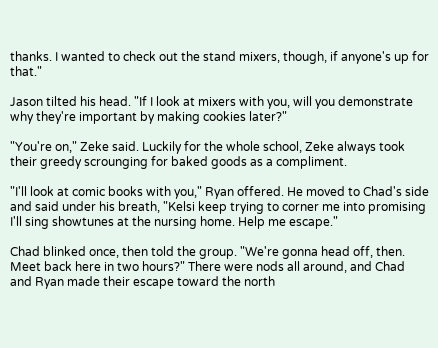thanks. I wanted to check out the stand mixers, though, if anyone's up for that."

Jason tilted his head. "If I look at mixers with you, will you demonstrate why they're important by making cookies later?"

"You're on," Zeke said. Luckily for the whole school, Zeke always took their greedy scrounging for baked goods as a compliment.

"I'll look at comic books with you," Ryan offered. He moved to Chad's side and said under his breath, "Kelsi keep trying to corner me into promising I'll sing showtunes at the nursing home. Help me escape."

Chad blinked once, then told the group. "We're gonna head off, then. Meet back here in two hours?" There were nods all around, and Chad and Ryan made their escape toward the north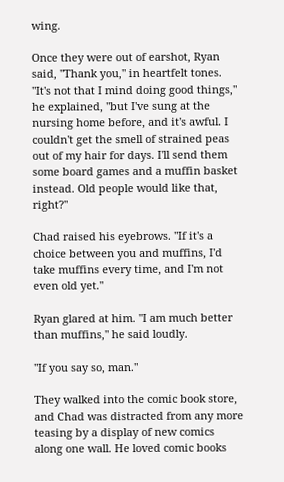wing.

Once they were out of earshot, Ryan said, "Thank you," in heartfelt tones. "It's not that I mind doing good things," he explained, "but I've sung at the nursing home before, and it's awful. I couldn't get the smell of strained peas out of my hair for days. I'll send them some board games and a muffin basket instead. Old people would like that, right?"

Chad raised his eyebrows. "If it's a choice between you and muffins, I'd take muffins every time, and I'm not even old yet."

Ryan glared at him. "I am much better than muffins," he said loudly.

"If you say so, man."

They walked into the comic book store, and Chad was distracted from any more teasing by a display of new comics along one wall. He loved comic books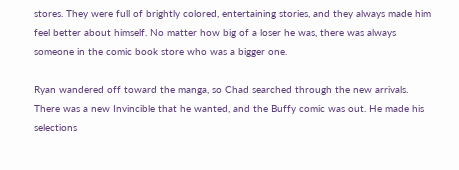stores. They were full of brightly colored, entertaining stories, and they always made him feel better about himself. No matter how big of a loser he was, there was always someone in the comic book store who was a bigger one.

Ryan wandered off toward the manga, so Chad searched through the new arrivals. There was a new Invincible that he wanted, and the Buffy comic was out. He made his selections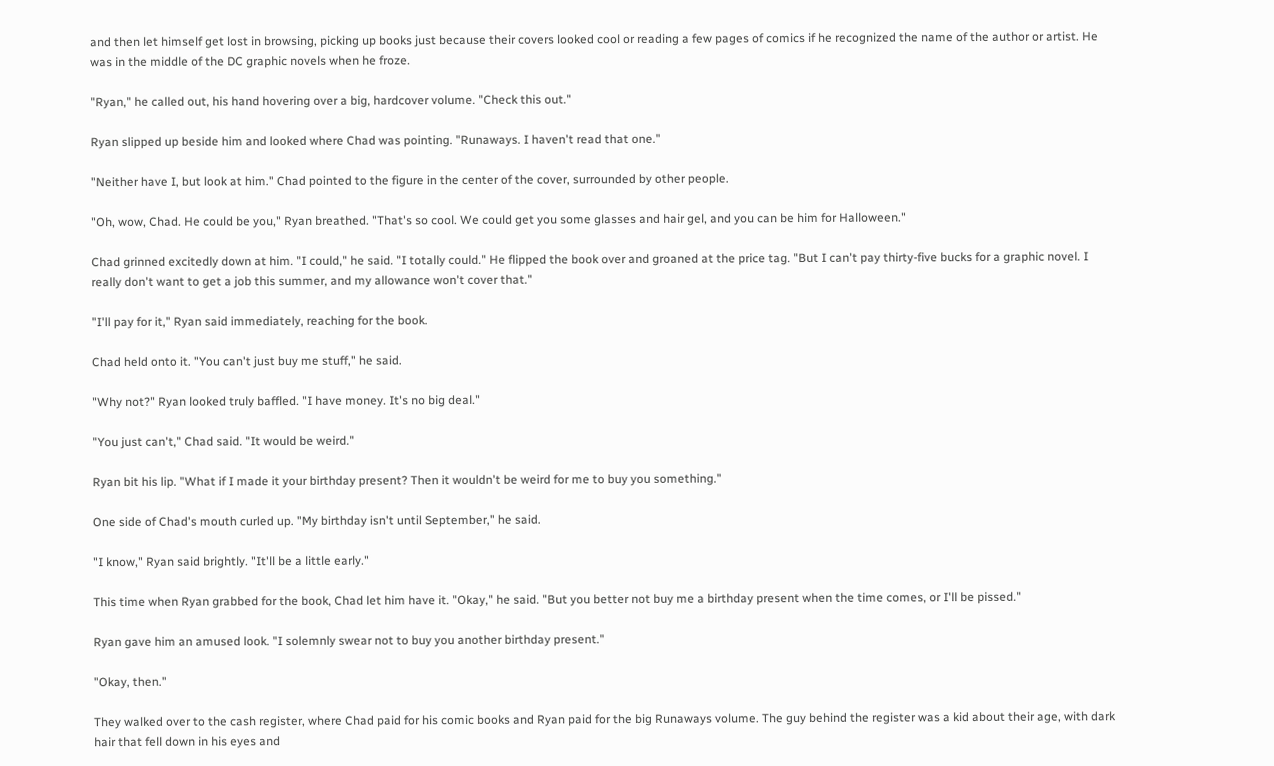and then let himself get lost in browsing, picking up books just because their covers looked cool or reading a few pages of comics if he recognized the name of the author or artist. He was in the middle of the DC graphic novels when he froze.

"Ryan," he called out, his hand hovering over a big, hardcover volume. "Check this out."

Ryan slipped up beside him and looked where Chad was pointing. "Runaways. I haven't read that one."

"Neither have I, but look at him." Chad pointed to the figure in the center of the cover, surrounded by other people.

"Oh, wow, Chad. He could be you," Ryan breathed. "That's so cool. We could get you some glasses and hair gel, and you can be him for Halloween."

Chad grinned excitedly down at him. "I could," he said. "I totally could." He flipped the book over and groaned at the price tag. "But I can't pay thirty-five bucks for a graphic novel. I really don't want to get a job this summer, and my allowance won't cover that."

"I'll pay for it," Ryan said immediately, reaching for the book.

Chad held onto it. "You can't just buy me stuff," he said.

"Why not?" Ryan looked truly baffled. "I have money. It's no big deal."

"You just can't," Chad said. "It would be weird."

Ryan bit his lip. "What if I made it your birthday present? Then it wouldn't be weird for me to buy you something."

One side of Chad's mouth curled up. "My birthday isn't until September," he said.

"I know," Ryan said brightly. "It'll be a little early."

This time when Ryan grabbed for the book, Chad let him have it. "Okay," he said. "But you better not buy me a birthday present when the time comes, or I'll be pissed."

Ryan gave him an amused look. "I solemnly swear not to buy you another birthday present."

"Okay, then."

They walked over to the cash register, where Chad paid for his comic books and Ryan paid for the big Runaways volume. The guy behind the register was a kid about their age, with dark hair that fell down in his eyes and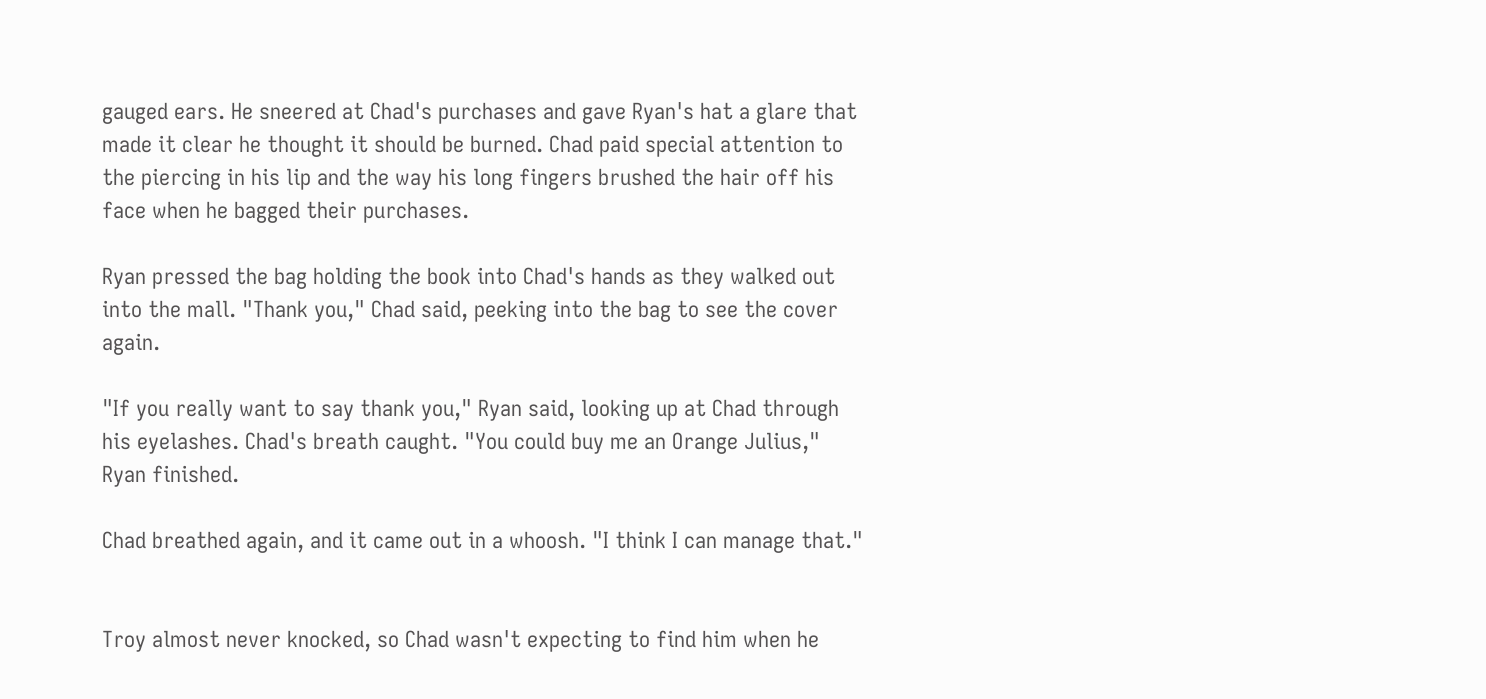gauged ears. He sneered at Chad's purchases and gave Ryan's hat a glare that made it clear he thought it should be burned. Chad paid special attention to the piercing in his lip and the way his long fingers brushed the hair off his face when he bagged their purchases.

Ryan pressed the bag holding the book into Chad's hands as they walked out into the mall. "Thank you," Chad said, peeking into the bag to see the cover again.

"If you really want to say thank you," Ryan said, looking up at Chad through his eyelashes. Chad's breath caught. "You could buy me an Orange Julius," Ryan finished.

Chad breathed again, and it came out in a whoosh. "I think I can manage that."


Troy almost never knocked, so Chad wasn't expecting to find him when he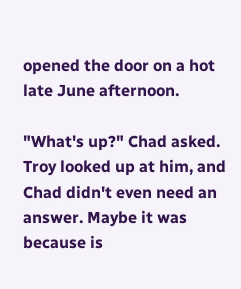opened the door on a hot late June afternoon.

"What's up?" Chad asked. Troy looked up at him, and Chad didn't even need an answer. Maybe it was because is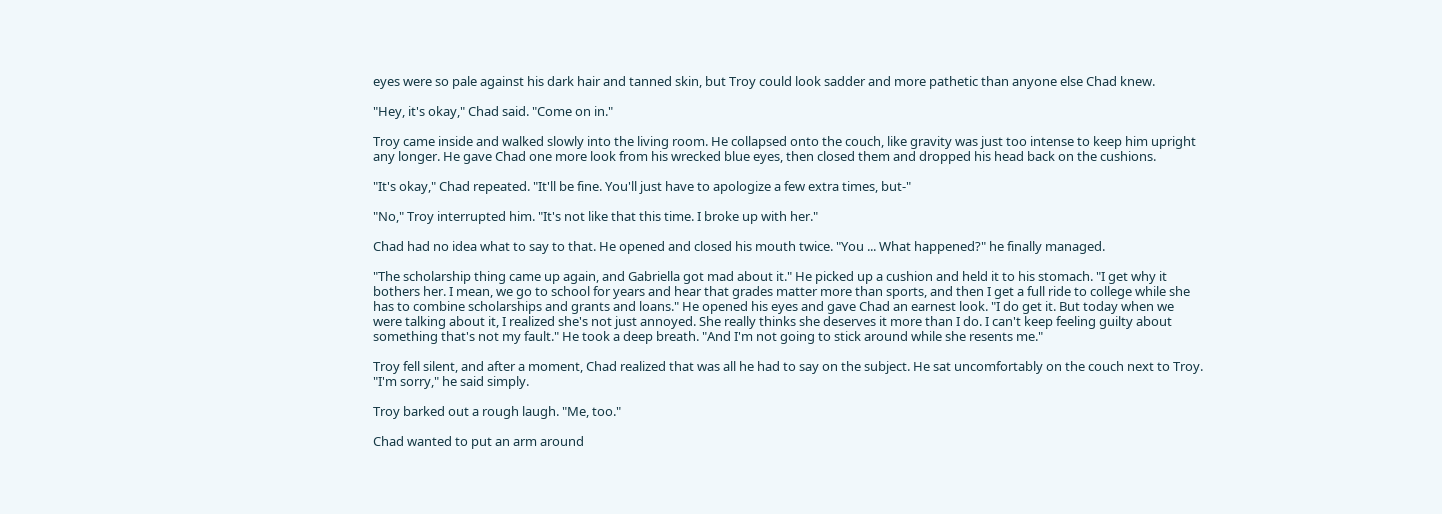eyes were so pale against his dark hair and tanned skin, but Troy could look sadder and more pathetic than anyone else Chad knew.

"Hey, it's okay," Chad said. "Come on in."

Troy came inside and walked slowly into the living room. He collapsed onto the couch, like gravity was just too intense to keep him upright any longer. He gave Chad one more look from his wrecked blue eyes, then closed them and dropped his head back on the cushions.

"It's okay," Chad repeated. "It'll be fine. You'll just have to apologize a few extra times, but-"

"No," Troy interrupted him. "It's not like that this time. I broke up with her."

Chad had no idea what to say to that. He opened and closed his mouth twice. "You ... What happened?" he finally managed.

"The scholarship thing came up again, and Gabriella got mad about it." He picked up a cushion and held it to his stomach. "I get why it bothers her. I mean, we go to school for years and hear that grades matter more than sports, and then I get a full ride to college while she has to combine scholarships and grants and loans." He opened his eyes and gave Chad an earnest look. "I do get it. But today when we were talking about it, I realized she's not just annoyed. She really thinks she deserves it more than I do. I can't keep feeling guilty about something that's not my fault." He took a deep breath. "And I'm not going to stick around while she resents me."

Troy fell silent, and after a moment, Chad realized that was all he had to say on the subject. He sat uncomfortably on the couch next to Troy. "I'm sorry," he said simply.

Troy barked out a rough laugh. "Me, too."

Chad wanted to put an arm around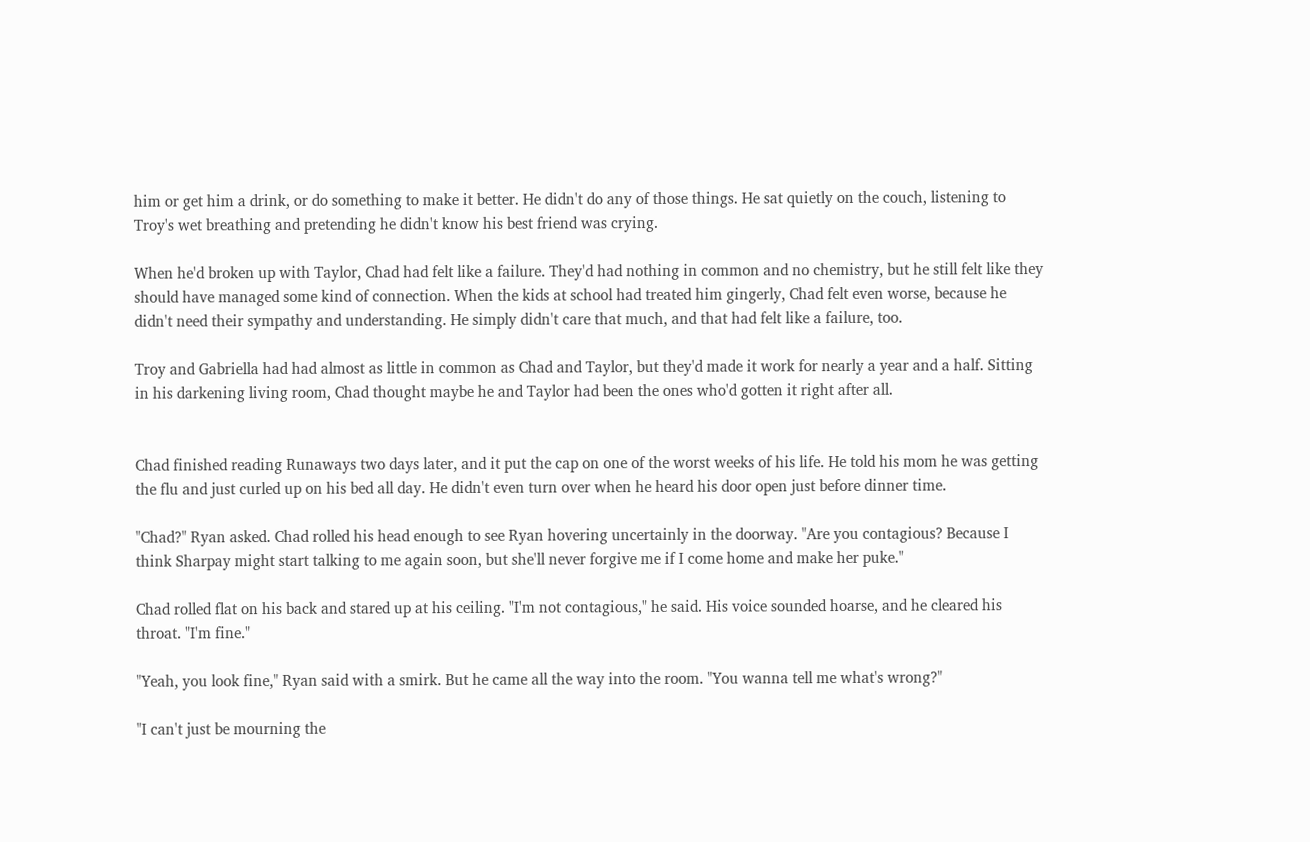him or get him a drink, or do something to make it better. He didn't do any of those things. He sat quietly on the couch, listening to Troy's wet breathing and pretending he didn't know his best friend was crying.

When he'd broken up with Taylor, Chad had felt like a failure. They'd had nothing in common and no chemistry, but he still felt like they should have managed some kind of connection. When the kids at school had treated him gingerly, Chad felt even worse, because he didn't need their sympathy and understanding. He simply didn't care that much, and that had felt like a failure, too.

Troy and Gabriella had had almost as little in common as Chad and Taylor, but they'd made it work for nearly a year and a half. Sitting in his darkening living room, Chad thought maybe he and Taylor had been the ones who'd gotten it right after all.


Chad finished reading Runaways two days later, and it put the cap on one of the worst weeks of his life. He told his mom he was getting the flu and just curled up on his bed all day. He didn't even turn over when he heard his door open just before dinner time.

"Chad?" Ryan asked. Chad rolled his head enough to see Ryan hovering uncertainly in the doorway. "Are you contagious? Because I think Sharpay might start talking to me again soon, but she'll never forgive me if I come home and make her puke."

Chad rolled flat on his back and stared up at his ceiling. "I'm not contagious," he said. His voice sounded hoarse, and he cleared his throat. "I'm fine."

"Yeah, you look fine," Ryan said with a smirk. But he came all the way into the room. "You wanna tell me what's wrong?"

"I can't just be mourning the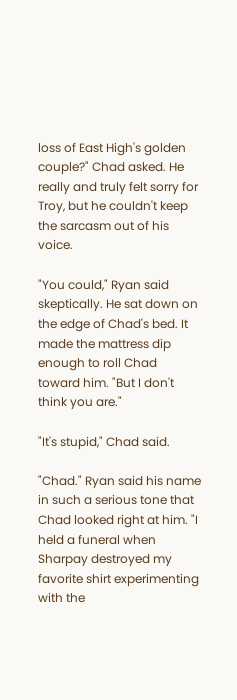loss of East High's golden couple?" Chad asked. He really and truly felt sorry for Troy, but he couldn't keep the sarcasm out of his voice.

"You could," Ryan said skeptically. He sat down on the edge of Chad's bed. It made the mattress dip enough to roll Chad toward him. "But I don't think you are."

"It's stupid," Chad said.

"Chad." Ryan said his name in such a serious tone that Chad looked right at him. "I held a funeral when Sharpay destroyed my favorite shirt experimenting with the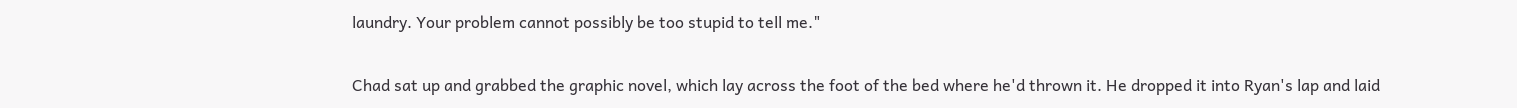laundry. Your problem cannot possibly be too stupid to tell me."

Chad sat up and grabbed the graphic novel, which lay across the foot of the bed where he'd thrown it. He dropped it into Ryan's lap and laid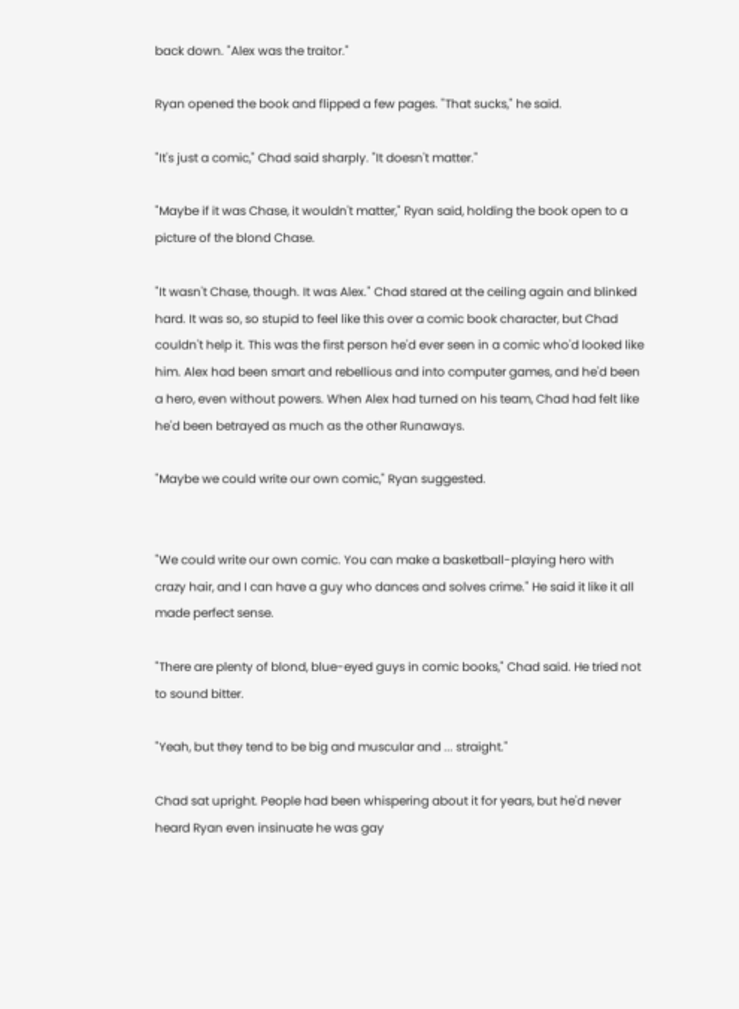back down. "Alex was the traitor."

Ryan opened the book and flipped a few pages. "That sucks," he said.

"It's just a comic," Chad said sharply. "It doesn't matter."

"Maybe if it was Chase, it wouldn't matter," Ryan said, holding the book open to a picture of the blond Chase.

"It wasn't Chase, though. It was Alex." Chad stared at the ceiling again and blinked hard. It was so, so stupid to feel like this over a comic book character, but Chad couldn't help it. This was the first person he'd ever seen in a comic who'd looked like him. Alex had been smart and rebellious and into computer games, and he'd been a hero, even without powers. When Alex had turned on his team, Chad had felt like he'd been betrayed as much as the other Runaways.

"Maybe we could write our own comic," Ryan suggested.


"We could write our own comic. You can make a basketball-playing hero with crazy hair, and I can have a guy who dances and solves crime." He said it like it all made perfect sense.

"There are plenty of blond, blue-eyed guys in comic books," Chad said. He tried not to sound bitter.

"Yeah, but they tend to be big and muscular and ... straight."

Chad sat upright. People had been whispering about it for years, but he'd never heard Ryan even insinuate he was gay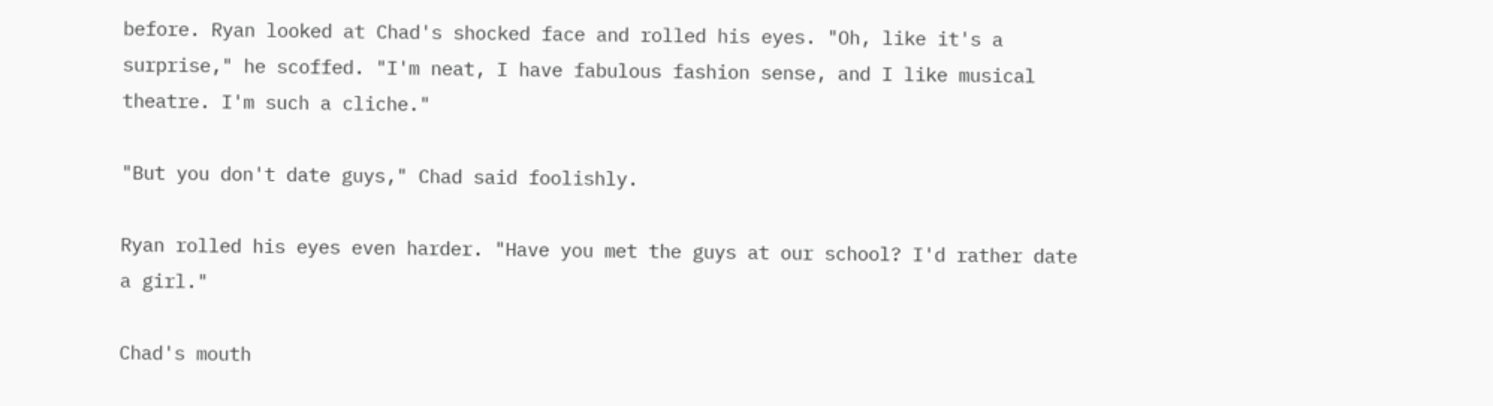before. Ryan looked at Chad's shocked face and rolled his eyes. "Oh, like it's a surprise," he scoffed. "I'm neat, I have fabulous fashion sense, and I like musical theatre. I'm such a cliche."

"But you don't date guys," Chad said foolishly.

Ryan rolled his eyes even harder. "Have you met the guys at our school? I'd rather date a girl."

Chad's mouth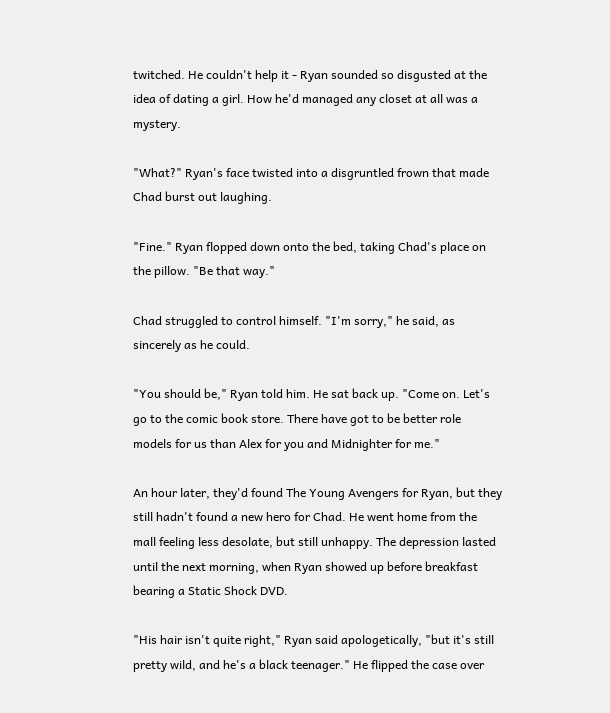twitched. He couldn't help it - Ryan sounded so disgusted at the idea of dating a girl. How he'd managed any closet at all was a mystery.

"What?" Ryan's face twisted into a disgruntled frown that made Chad burst out laughing.

"Fine." Ryan flopped down onto the bed, taking Chad's place on the pillow. "Be that way."

Chad struggled to control himself. "I'm sorry," he said, as sincerely as he could.

"You should be," Ryan told him. He sat back up. "Come on. Let's go to the comic book store. There have got to be better role models for us than Alex for you and Midnighter for me."

An hour later, they'd found The Young Avengers for Ryan, but they still hadn't found a new hero for Chad. He went home from the mall feeling less desolate, but still unhappy. The depression lasted until the next morning, when Ryan showed up before breakfast bearing a Static Shock DVD.

"His hair isn't quite right," Ryan said apologetically, "but it's still pretty wild, and he's a black teenager." He flipped the case over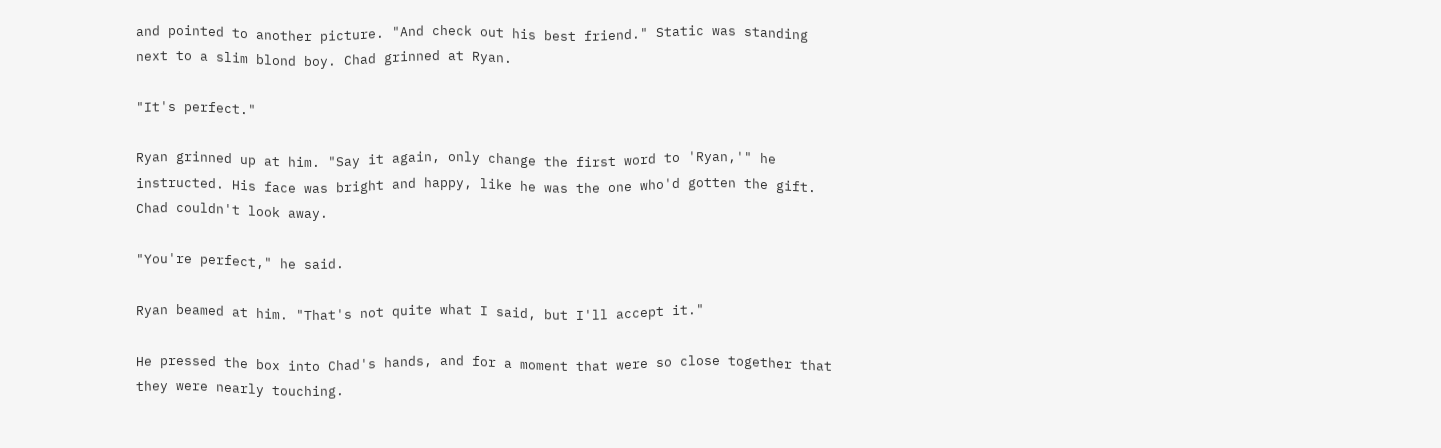and pointed to another picture. "And check out his best friend." Static was standing next to a slim blond boy. Chad grinned at Ryan.

"It's perfect."

Ryan grinned up at him. "Say it again, only change the first word to 'Ryan,'" he instructed. His face was bright and happy, like he was the one who'd gotten the gift. Chad couldn't look away.

"You're perfect," he said.

Ryan beamed at him. "That's not quite what I said, but I'll accept it."

He pressed the box into Chad's hands, and for a moment that were so close together that they were nearly touching.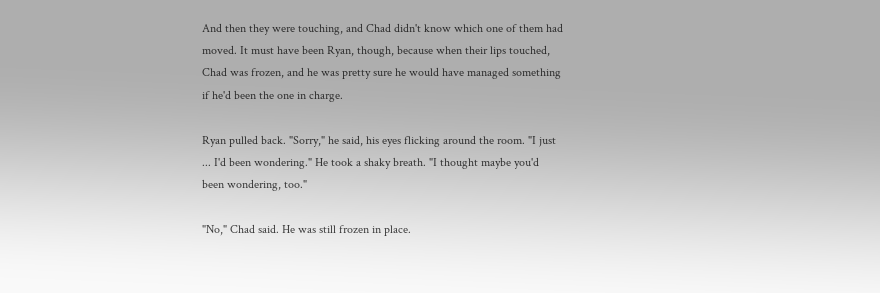And then they were touching, and Chad didn't know which one of them had moved. It must have been Ryan, though, because when their lips touched, Chad was frozen, and he was pretty sure he would have managed something if he'd been the one in charge.

Ryan pulled back. "Sorry," he said, his eyes flicking around the room. "I just ... I'd been wondering." He took a shaky breath. "I thought maybe you'd been wondering, too."

"No," Chad said. He was still frozen in place.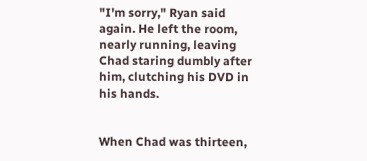"I'm sorry," Ryan said again. He left the room, nearly running, leaving Chad staring dumbly after him, clutching his DVD in his hands.


When Chad was thirteen,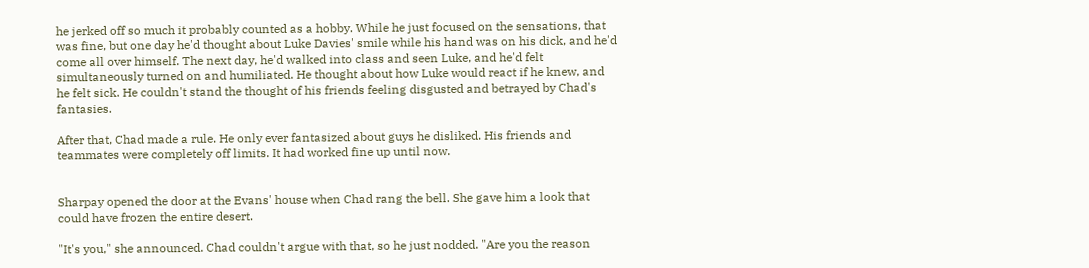he jerked off so much it probably counted as a hobby. While he just focused on the sensations, that was fine, but one day he'd thought about Luke Davies' smile while his hand was on his dick, and he'd come all over himself. The next day, he'd walked into class and seen Luke, and he'd felt simultaneously turned on and humiliated. He thought about how Luke would react if he knew, and he felt sick. He couldn't stand the thought of his friends feeling disgusted and betrayed by Chad's fantasies.

After that, Chad made a rule. He only ever fantasized about guys he disliked. His friends and teammates were completely off limits. It had worked fine up until now.


Sharpay opened the door at the Evans' house when Chad rang the bell. She gave him a look that could have frozen the entire desert.

"It's you," she announced. Chad couldn't argue with that, so he just nodded. "Are you the reason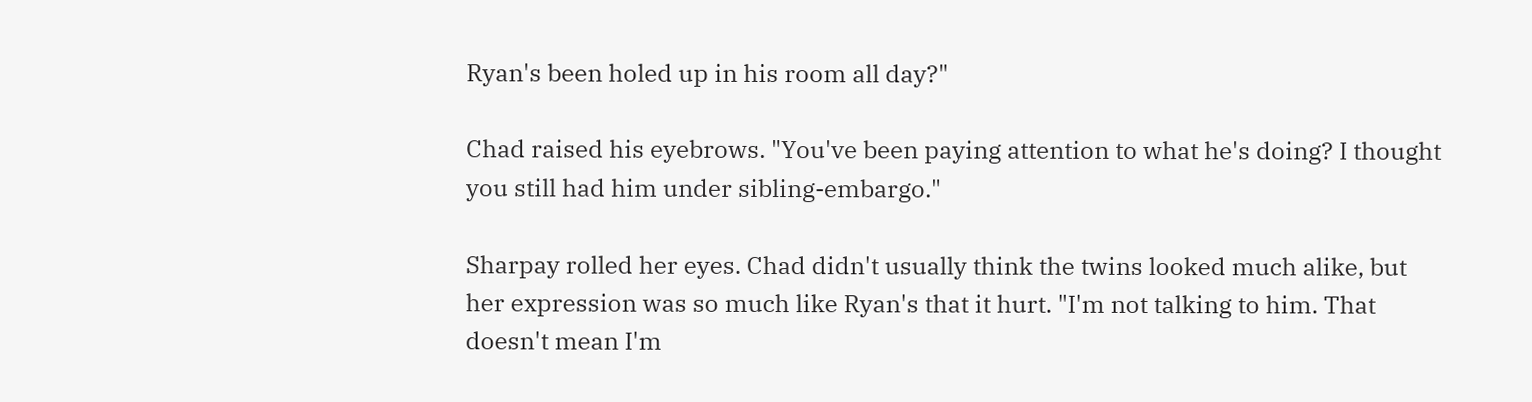Ryan's been holed up in his room all day?"

Chad raised his eyebrows. "You've been paying attention to what he's doing? I thought you still had him under sibling-embargo."

Sharpay rolled her eyes. Chad didn't usually think the twins looked much alike, but her expression was so much like Ryan's that it hurt. "I'm not talking to him. That doesn't mean I'm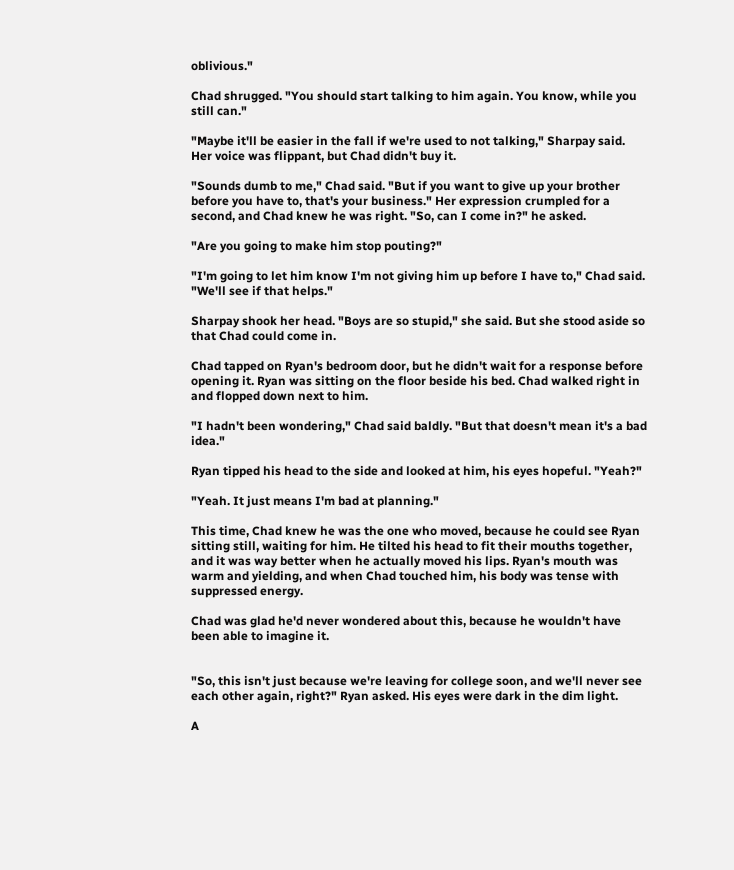oblivious."

Chad shrugged. "You should start talking to him again. You know, while you still can."

"Maybe it'll be easier in the fall if we're used to not talking," Sharpay said. Her voice was flippant, but Chad didn't buy it.

"Sounds dumb to me," Chad said. "But if you want to give up your brother before you have to, that's your business." Her expression crumpled for a second, and Chad knew he was right. "So, can I come in?" he asked.

"Are you going to make him stop pouting?"

"I'm going to let him know I'm not giving him up before I have to," Chad said. "We'll see if that helps."

Sharpay shook her head. "Boys are so stupid," she said. But she stood aside so that Chad could come in.

Chad tapped on Ryan's bedroom door, but he didn't wait for a response before opening it. Ryan was sitting on the floor beside his bed. Chad walked right in and flopped down next to him.

"I hadn't been wondering," Chad said baldly. "But that doesn't mean it's a bad idea."

Ryan tipped his head to the side and looked at him, his eyes hopeful. "Yeah?"

"Yeah. It just means I'm bad at planning."

This time, Chad knew he was the one who moved, because he could see Ryan sitting still, waiting for him. He tilted his head to fit their mouths together, and it was way better when he actually moved his lips. Ryan's mouth was warm and yielding, and when Chad touched him, his body was tense with suppressed energy.

Chad was glad he'd never wondered about this, because he wouldn't have been able to imagine it.


"So, this isn't just because we're leaving for college soon, and we'll never see each other again, right?" Ryan asked. His eyes were dark in the dim light.

A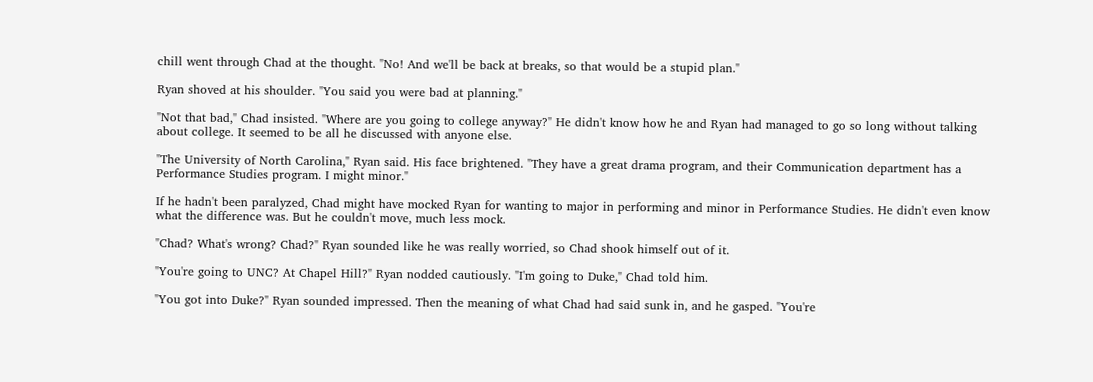chill went through Chad at the thought. "No! And we'll be back at breaks, so that would be a stupid plan."

Ryan shoved at his shoulder. "You said you were bad at planning."

"Not that bad," Chad insisted. "Where are you going to college anyway?" He didn't know how he and Ryan had managed to go so long without talking about college. It seemed to be all he discussed with anyone else.

"The University of North Carolina," Ryan said. His face brightened. "They have a great drama program, and their Communication department has a Performance Studies program. I might minor."

If he hadn't been paralyzed, Chad might have mocked Ryan for wanting to major in performing and minor in Performance Studies. He didn't even know what the difference was. But he couldn't move, much less mock.

"Chad? What's wrong? Chad?" Ryan sounded like he was really worried, so Chad shook himself out of it.

"You're going to UNC? At Chapel Hill?" Ryan nodded cautiously. "I'm going to Duke," Chad told him.

"You got into Duke?" Ryan sounded impressed. Then the meaning of what Chad had said sunk in, and he gasped. "You're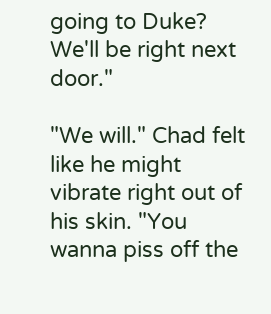going to Duke? We'll be right next door."

"We will." Chad felt like he might vibrate right out of his skin. "You wanna piss off the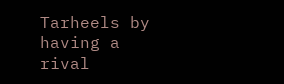Tarheels by having a rival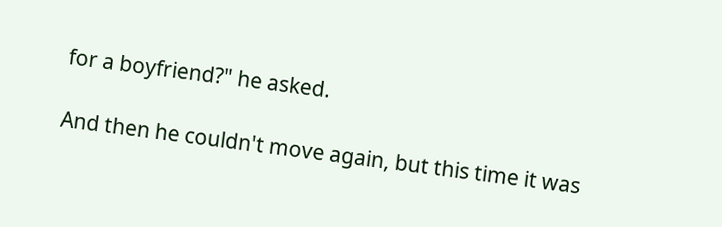for a boyfriend?" he asked.

And then he couldn't move again, but this time it was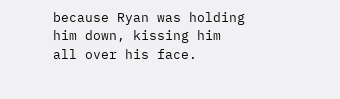because Ryan was holding him down, kissing him all over his face.